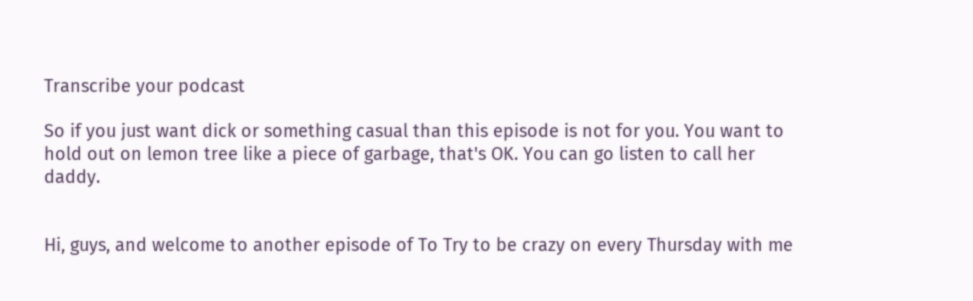Transcribe your podcast

So if you just want dick or something casual than this episode is not for you. You want to hold out on lemon tree like a piece of garbage, that's OK. You can go listen to call her daddy.


Hi, guys, and welcome to another episode of To Try to be crazy on every Thursday with me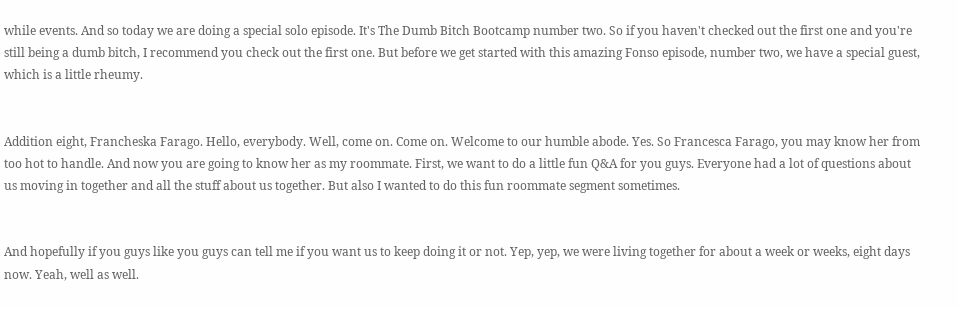while events. And so today we are doing a special solo episode. It's The Dumb Bitch Bootcamp number two. So if you haven't checked out the first one and you're still being a dumb bitch, I recommend you check out the first one. But before we get started with this amazing Fonso episode, number two, we have a special guest, which is a little rheumy.


Addition eight, Francheska Farago. Hello, everybody. Well, come on. Come on. Welcome to our humble abode. Yes. So Francesca Farago, you may know her from too hot to handle. And now you are going to know her as my roommate. First, we want to do a little fun Q&A for you guys. Everyone had a lot of questions about us moving in together and all the stuff about us together. But also I wanted to do this fun roommate segment sometimes.


And hopefully if you guys like you guys can tell me if you want us to keep doing it or not. Yep, yep, we were living together for about a week or weeks, eight days now. Yeah, well as well.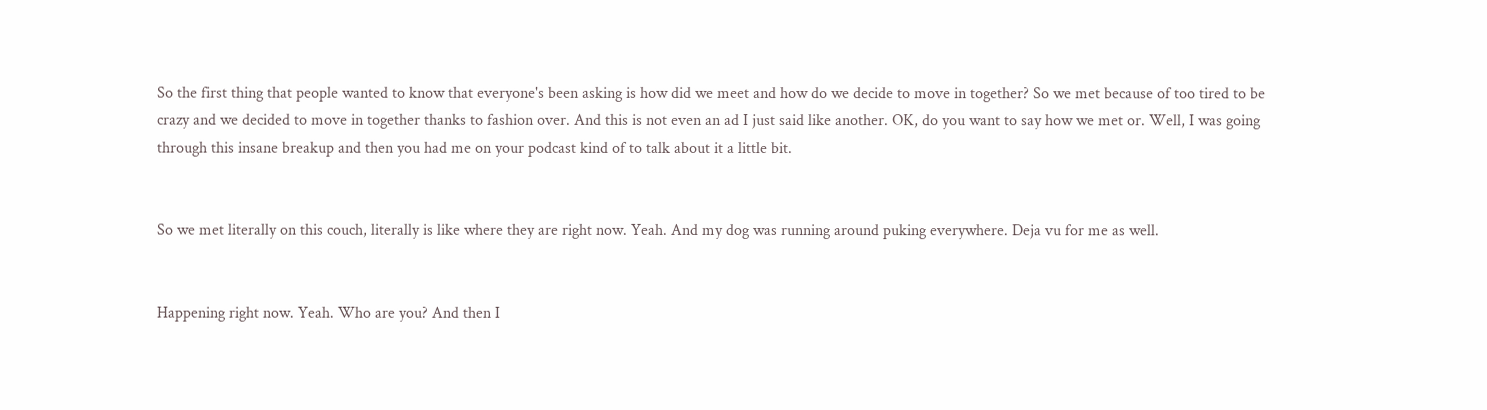So the first thing that people wanted to know that everyone's been asking is how did we meet and how do we decide to move in together? So we met because of too tired to be crazy and we decided to move in together thanks to fashion over. And this is not even an ad I just said like another. OK, do you want to say how we met or. Well, I was going through this insane breakup and then you had me on your podcast kind of to talk about it a little bit.


So we met literally on this couch, literally is like where they are right now. Yeah. And my dog was running around puking everywhere. Deja vu for me as well.


Happening right now. Yeah. Who are you? And then I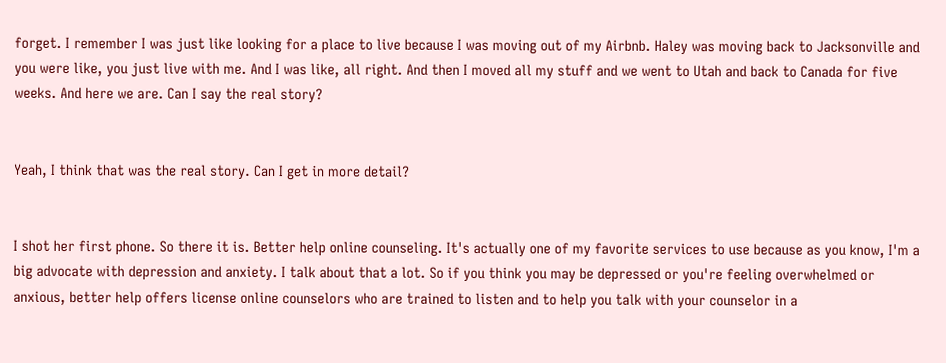forget. I remember I was just like looking for a place to live because I was moving out of my Airbnb. Haley was moving back to Jacksonville and you were like, you just live with me. And I was like, all right. And then I moved all my stuff and we went to Utah and back to Canada for five weeks. And here we are. Can I say the real story?


Yeah, I think that was the real story. Can I get in more detail?


I shot her first phone. So there it is. Better help online counseling. It's actually one of my favorite services to use because as you know, I'm a big advocate with depression and anxiety. I talk about that a lot. So if you think you may be depressed or you're feeling overwhelmed or anxious, better help offers license online counselors who are trained to listen and to help you talk with your counselor in a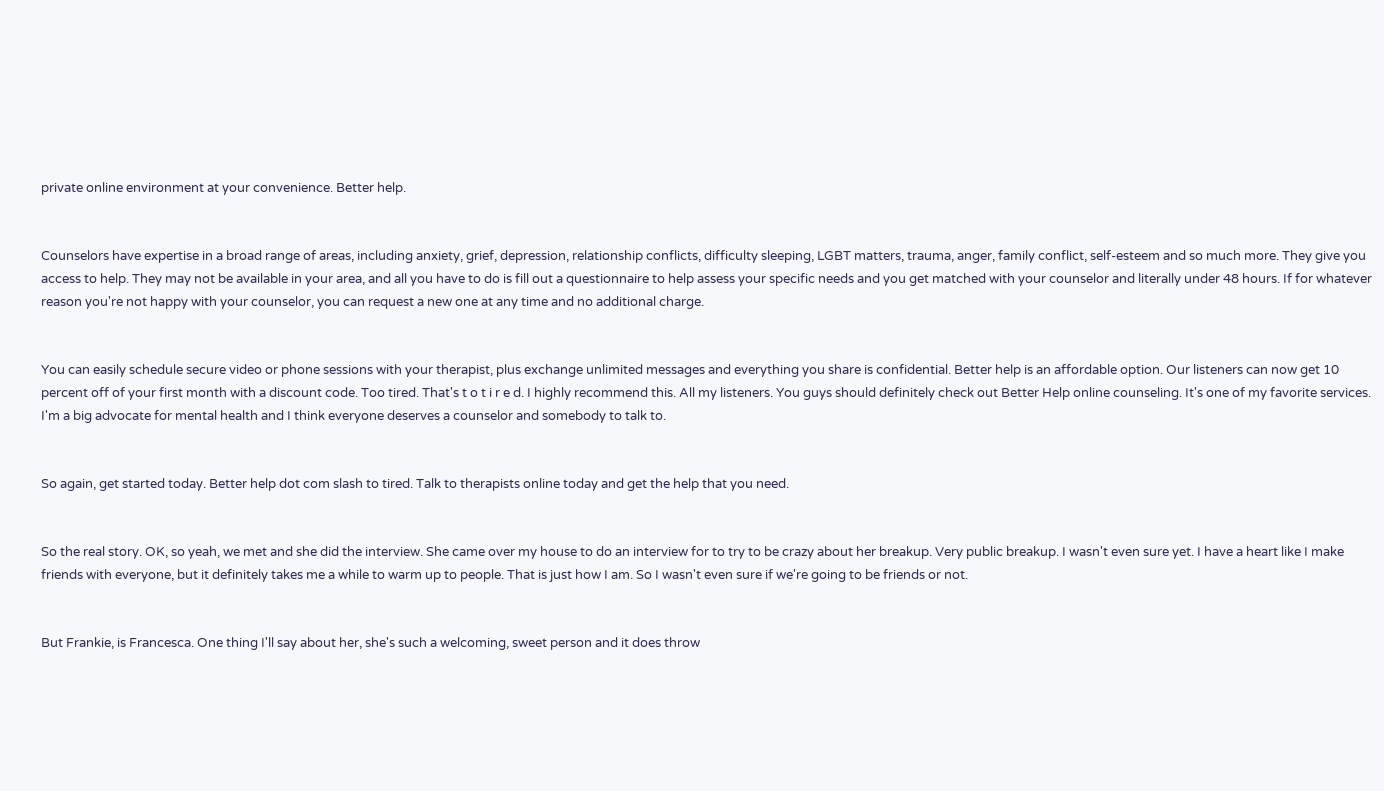private online environment at your convenience. Better help.


Counselors have expertise in a broad range of areas, including anxiety, grief, depression, relationship conflicts, difficulty sleeping, LGBT matters, trauma, anger, family conflict, self-esteem and so much more. They give you access to help. They may not be available in your area, and all you have to do is fill out a questionnaire to help assess your specific needs and you get matched with your counselor and literally under 48 hours. If for whatever reason you're not happy with your counselor, you can request a new one at any time and no additional charge.


You can easily schedule secure video or phone sessions with your therapist, plus exchange unlimited messages and everything you share is confidential. Better help is an affordable option. Our listeners can now get 10 percent off of your first month with a discount code. Too tired. That's t o t i r e d. I highly recommend this. All my listeners. You guys should definitely check out Better Help online counseling. It's one of my favorite services. I'm a big advocate for mental health and I think everyone deserves a counselor and somebody to talk to.


So again, get started today. Better help dot com slash to tired. Talk to therapists online today and get the help that you need.


So the real story. OK, so yeah, we met and she did the interview. She came over my house to do an interview for to try to be crazy about her breakup. Very public breakup. I wasn't even sure yet. I have a heart like I make friends with everyone, but it definitely takes me a while to warm up to people. That is just how I am. So I wasn't even sure if we're going to be friends or not.


But Frankie, is Francesca. One thing I'll say about her, she's such a welcoming, sweet person and it does throw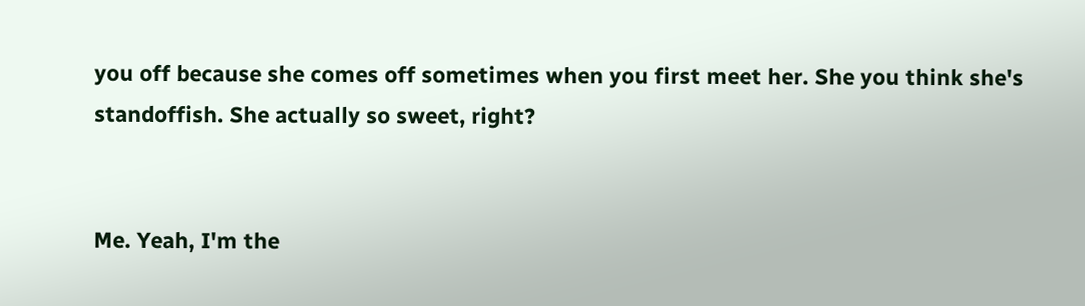you off because she comes off sometimes when you first meet her. She you think she's standoffish. She actually so sweet, right?


Me. Yeah, I'm the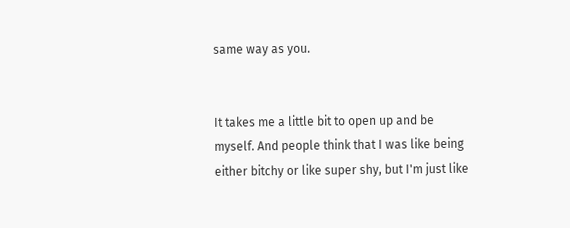same way as you.


It takes me a little bit to open up and be myself. And people think that I was like being either bitchy or like super shy, but I'm just like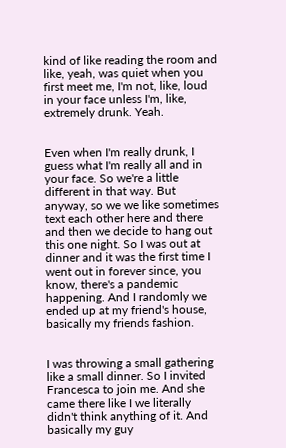kind of like reading the room and like, yeah, was quiet when you first meet me, I'm not, like, loud in your face unless I'm, like, extremely drunk. Yeah.


Even when I'm really drunk, I guess what I'm really all and in your face. So we're a little different in that way. But anyway, so we we like sometimes text each other here and there and then we decide to hang out this one night. So I was out at dinner and it was the first time I went out in forever since, you know, there's a pandemic happening. And I randomly we ended up at my friend's house, basically my friends fashion.


I was throwing a small gathering like a small dinner. So I invited Francesca to join me. And she came there like I we literally didn't think anything of it. And basically my guy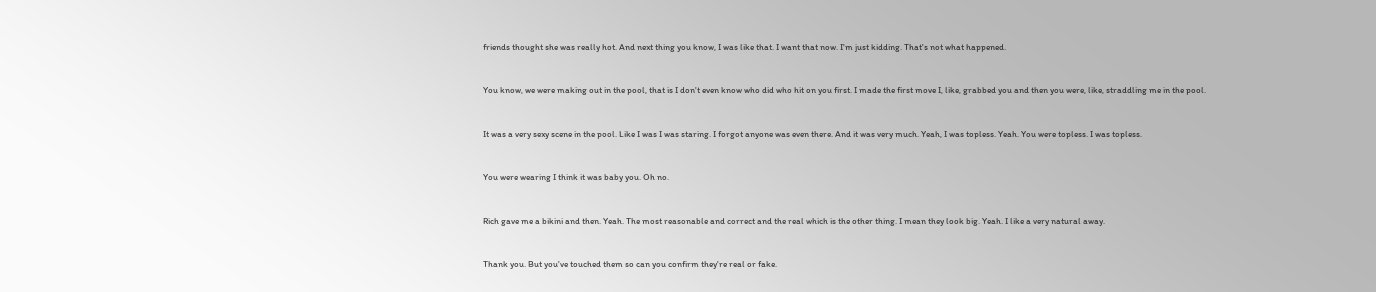friends thought she was really hot. And next thing you know, I was like that. I want that now. I'm just kidding. That's not what happened.


You know, we were making out in the pool, that is I don't even know who did who hit on you first. I made the first move I, like, grabbed you and then you were, like, straddling me in the pool.


It was a very sexy scene in the pool. Like I was I was staring. I forgot anyone was even there. And it was very much. Yeah, I was topless. Yeah. You were topless. I was topless.


You were wearing I think it was baby you. Oh no.


Rich gave me a bikini and then. Yeah. The most reasonable and correct and the real which is the other thing. I mean they look big. Yeah. I like a very natural away.


Thank you. But you've touched them so can you confirm they're real or fake.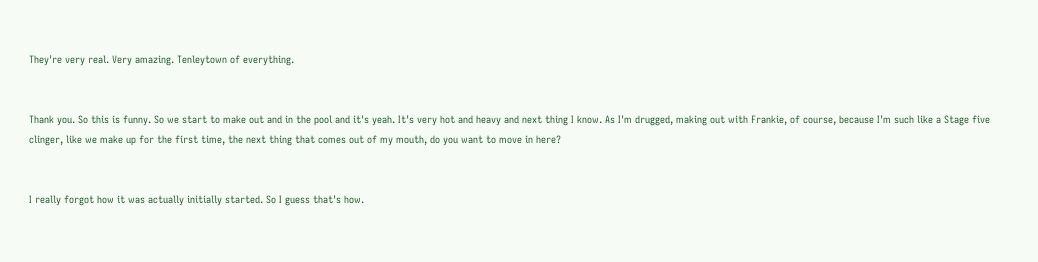They're very real. Very amazing. Tenleytown of everything.


Thank you. So this is funny. So we start to make out and in the pool and it's yeah. It's very hot and heavy and next thing I know. As I'm drugged, making out with Frankie, of course, because I'm such like a Stage five clinger, like we make up for the first time, the next thing that comes out of my mouth, do you want to move in here?


I really forgot how it was actually initially started. So I guess that's how.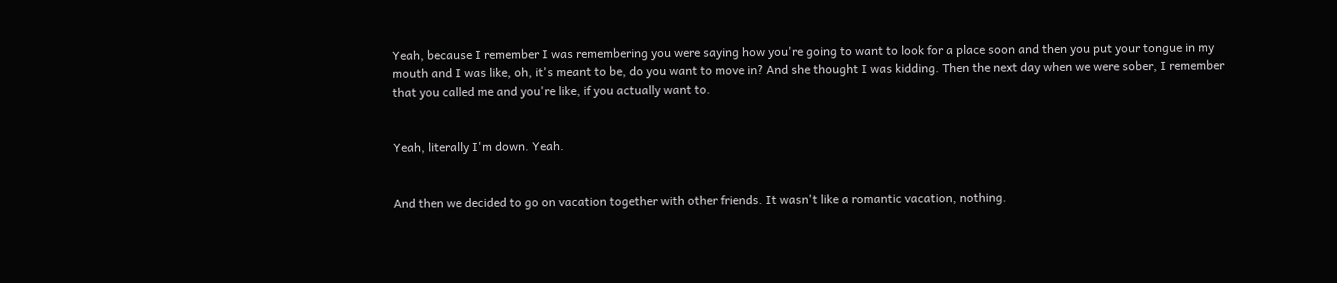Yeah, because I remember I was remembering you were saying how you're going to want to look for a place soon and then you put your tongue in my mouth and I was like, oh, it's meant to be, do you want to move in? And she thought I was kidding. Then the next day when we were sober, I remember that you called me and you're like, if you actually want to.


Yeah, literally I'm down. Yeah.


And then we decided to go on vacation together with other friends. It wasn't like a romantic vacation, nothing.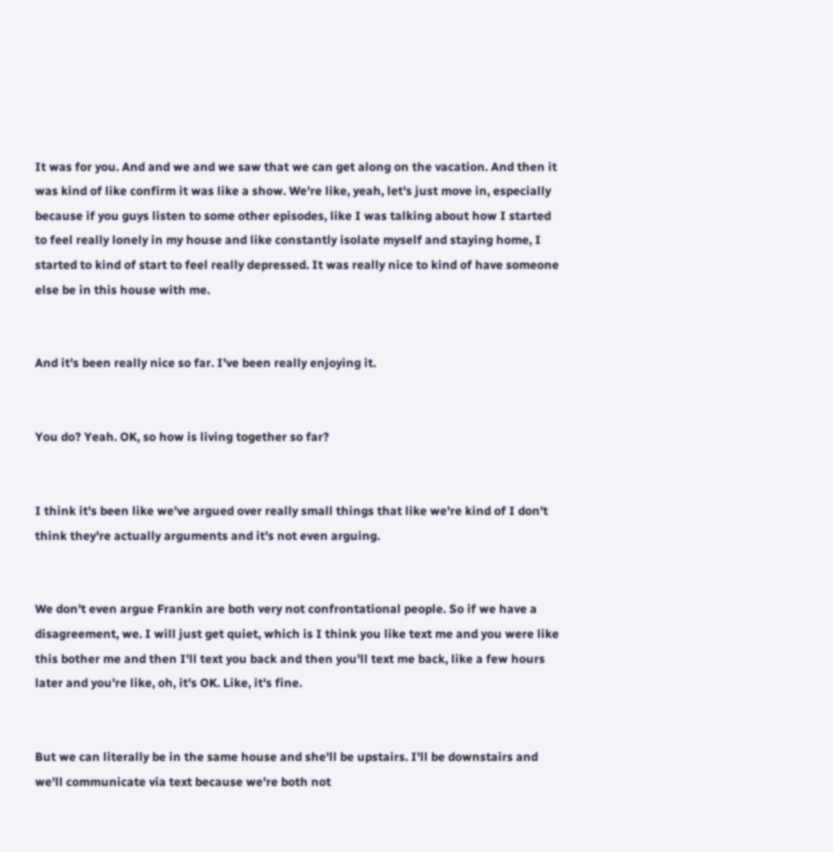It was for you. And and we and we saw that we can get along on the vacation. And then it was kind of like confirm it was like a show. We're like, yeah, let's just move in, especially because if you guys listen to some other episodes, like I was talking about how I started to feel really lonely in my house and like constantly isolate myself and staying home, I started to kind of start to feel really depressed. It was really nice to kind of have someone else be in this house with me.


And it's been really nice so far. I've been really enjoying it.


You do? Yeah. OK, so how is living together so far?


I think it's been like we've argued over really small things that like we're kind of I don't think they're actually arguments and it's not even arguing.


We don't even argue Frankin are both very not confrontational people. So if we have a disagreement, we. I will just get quiet, which is I think you like text me and you were like this bother me and then I'll text you back and then you'll text me back, like a few hours later and you're like, oh, it's OK. Like, it's fine.


But we can literally be in the same house and she'll be upstairs. I'll be downstairs and we'll communicate via text because we're both not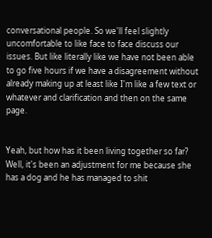conversational people. So we'll feel slightly uncomfortable to like face to face discuss our issues. But like literally like we have not been able to go five hours if we have a disagreement without already making up at least like I'm like a few text or whatever and clarification and then on the same page.


Yeah, but how has it been living together so far? Well, it's been an adjustment for me because she has a dog and he has managed to shit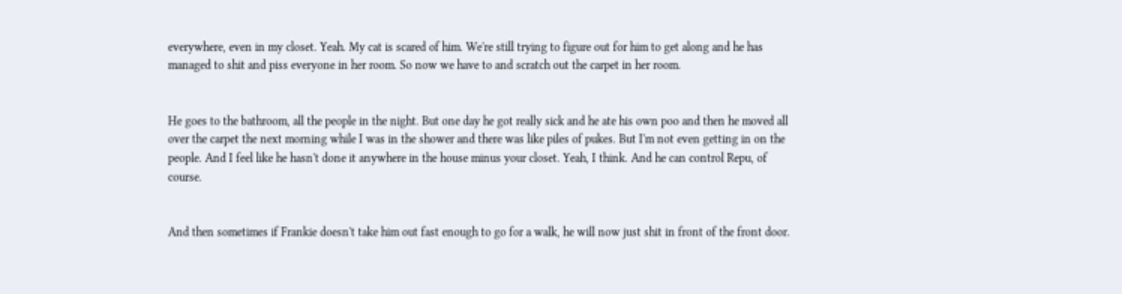everywhere, even in my closet. Yeah. My cat is scared of him. We're still trying to figure out for him to get along and he has managed to shit and piss everyone in her room. So now we have to and scratch out the carpet in her room.


He goes to the bathroom, all the people in the night. But one day he got really sick and he ate his own poo and then he moved all over the carpet the next morning while I was in the shower and there was like piles of pukes. But I'm not even getting in on the people. And I feel like he hasn't done it anywhere in the house minus your closet. Yeah, I think. And he can control Repu, of course.


And then sometimes if Frankie doesn't take him out fast enough to go for a walk, he will now just shit in front of the front door.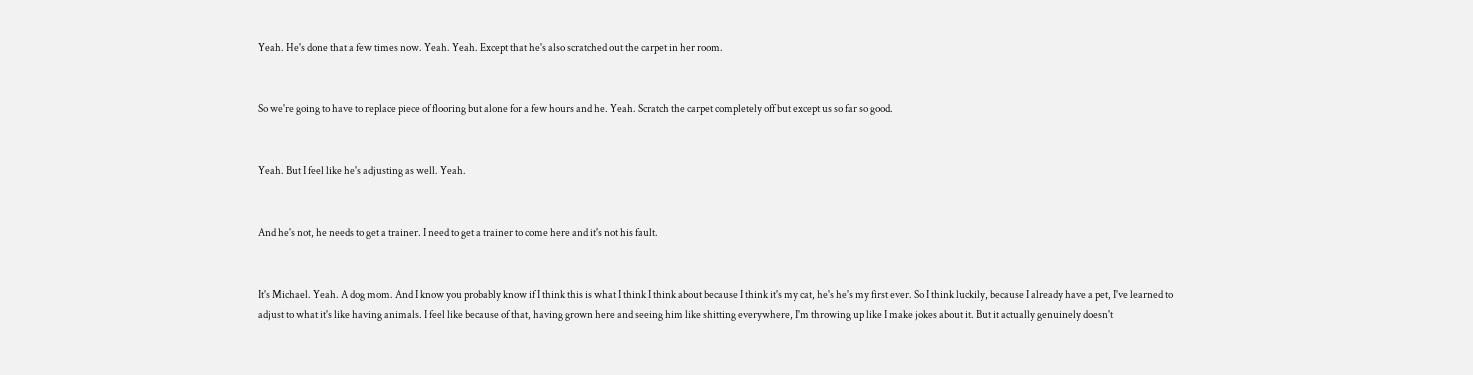Yeah. He's done that a few times now. Yeah. Yeah. Except that he's also scratched out the carpet in her room.


So we're going to have to replace piece of flooring but alone for a few hours and he. Yeah. Scratch the carpet completely off but except us so far so good.


Yeah. But I feel like he's adjusting as well. Yeah.


And he's not, he needs to get a trainer. I need to get a trainer to come here and it's not his fault.


It's Michael. Yeah. A dog mom. And I know you probably know if I think this is what I think I think about because I think it's my cat, he's he's my first ever. So I think luckily, because I already have a pet, I've learned to adjust to what it's like having animals. I feel like because of that, having grown here and seeing him like shitting everywhere, I'm throwing up like I make jokes about it. But it actually genuinely doesn't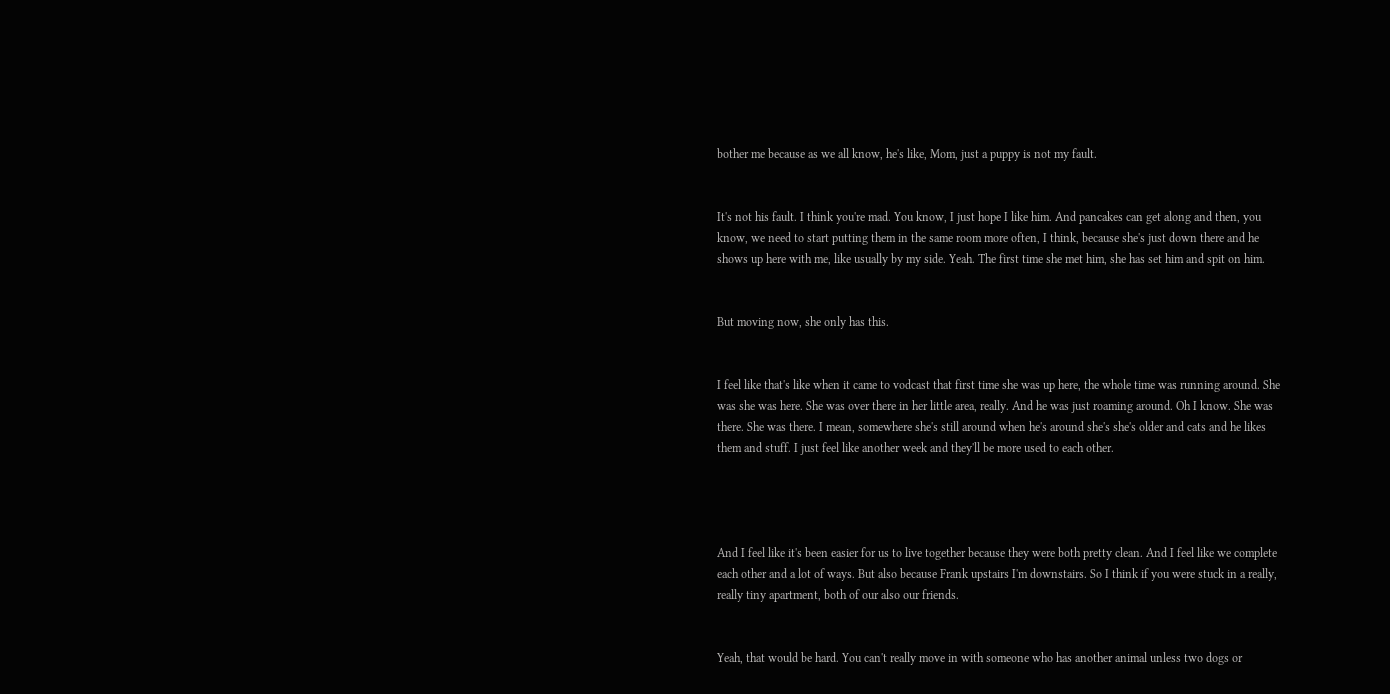bother me because as we all know, he's like, Mom, just a puppy is not my fault.


It's not his fault. I think you're mad. You know, I just hope I like him. And pancakes can get along and then, you know, we need to start putting them in the same room more often, I think, because she's just down there and he shows up here with me, like usually by my side. Yeah. The first time she met him, she has set him and spit on him.


But moving now, she only has this.


I feel like that's like when it came to vodcast that first time she was up here, the whole time was running around. She was she was here. She was over there in her little area, really. And he was just roaming around. Oh I know. She was there. She was there. I mean, somewhere she's still around when he's around she's she's older and cats and he likes them and stuff. I just feel like another week and they'll be more used to each other.




And I feel like it's been easier for us to live together because they were both pretty clean. And I feel like we complete each other and a lot of ways. But also because Frank upstairs I'm downstairs. So I think if you were stuck in a really, really tiny apartment, both of our also our friends.


Yeah, that would be hard. You can't really move in with someone who has another animal unless two dogs or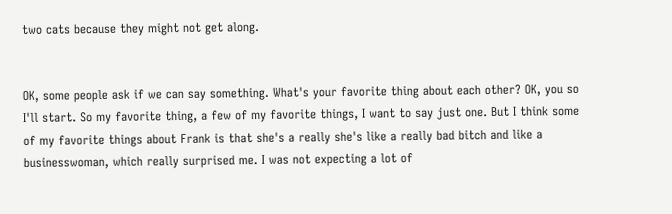two cats because they might not get along.


OK, some people ask if we can say something. What's your favorite thing about each other? OK, you so I'll start. So my favorite thing, a few of my favorite things, I want to say just one. But I think some of my favorite things about Frank is that she's a really she's like a really bad bitch and like a businesswoman, which really surprised me. I was not expecting a lot of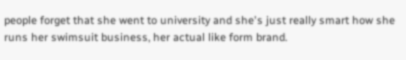people forget that she went to university and she's just really smart how she runs her swimsuit business, her actual like form brand.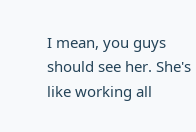I mean, you guys should see her. She's like working all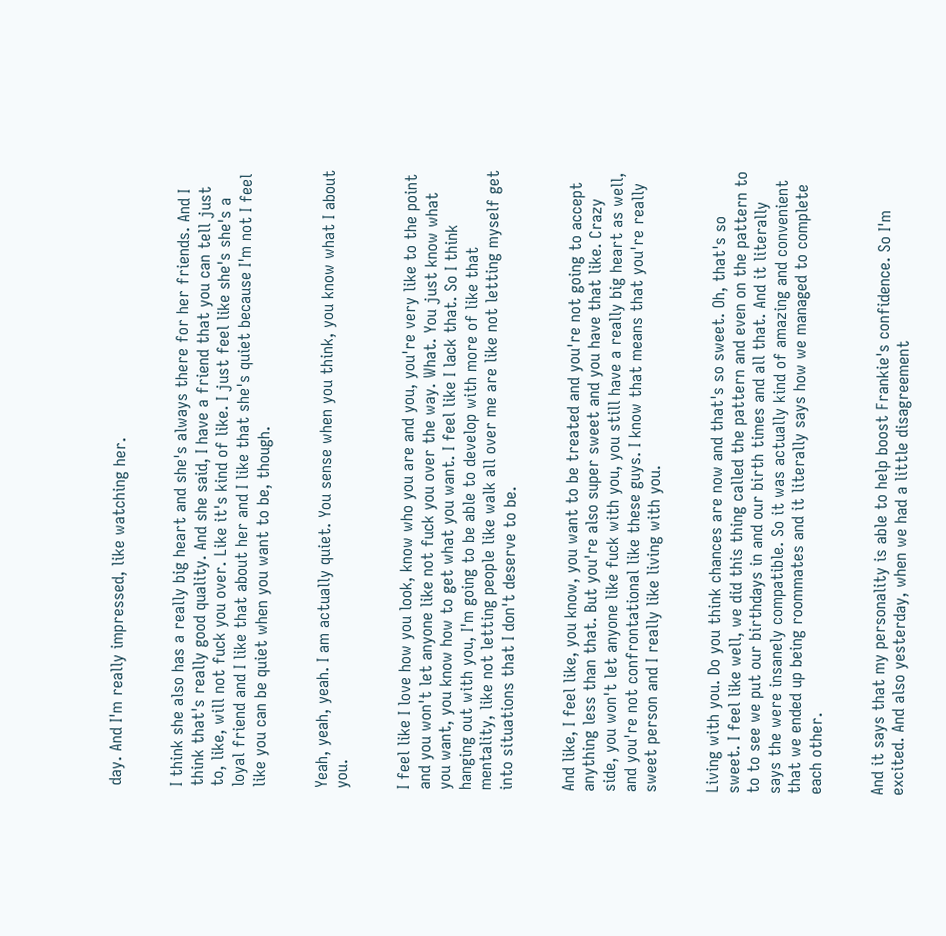day. And I'm really impressed, like watching her.


I think she also has a really big heart and she's always there for her friends. And I think that's really good quality. And she said, I have a friend that you can tell just to, like, will not fuck you over. Like it's kind of like. I just feel like she's she's a loyal friend and I like that about her and I like that she's quiet because I'm not I feel like you can be quiet when you want to be, though.


Yeah, yeah, yeah. I am actually quiet. You sense when you think, you know what I about you.


I feel like I love how you look, know who you are and you, you're very like to the point and you won't let anyone like not fuck you over the way. What. You just know what you want, you know how to get what you want. I feel like I lack that. So I think hanging out with you, I'm going to be able to develop with more of like that mentality, like not letting people like walk all over me are like not letting myself get into situations that I don't deserve to be.


And like, I feel like, you know, you want to be treated and you're not going to accept anything less than that. But you're also super sweet and you have that like. Crazy side, you won't let anyone like fuck with you, you still have a really big heart as well, and you're not confrontational like these guys. I know that means that you're really sweet person and I really like living with you.


Living with you. Do you think chances are now and that's so sweet. Oh, that's so sweet. I feel like well, we did this thing called the pattern and even on the pattern to to to see we put our birthdays in and our birth times and all that. And it literally says the were insanely compatible. So it was actually kind of amazing and convenient that we ended up being roommates and it literally says how we managed to complete each other.


And it says that my personality is able to help boost Frankie's confidence. So I'm excited. And also yesterday, when we had a little disagreement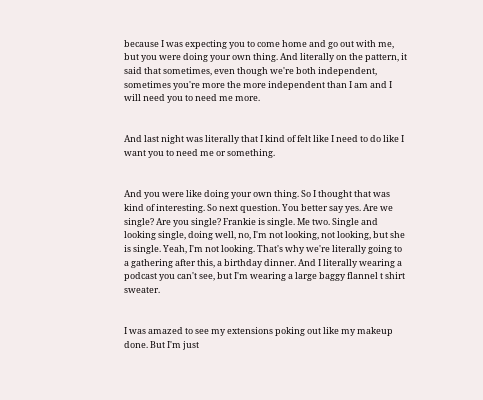because I was expecting you to come home and go out with me, but you were doing your own thing. And literally on the pattern, it said that sometimes, even though we're both independent, sometimes you're more the more independent than I am and I will need you to need me more.


And last night was literally that I kind of felt like I need to do like I want you to need me or something.


And you were like doing your own thing. So I thought that was kind of interesting. So next question. You better say yes. Are we single? Are you single? Frankie is single. Me two. Single and looking single, doing well, no, I'm not looking, not looking, but she is single. Yeah, I'm not looking. That's why we're literally going to a gathering after this, a birthday dinner. And I literally wearing a podcast you can't see, but I'm wearing a large baggy flannel t shirt sweater.


I was amazed to see my extensions poking out like my makeup done. But I'm just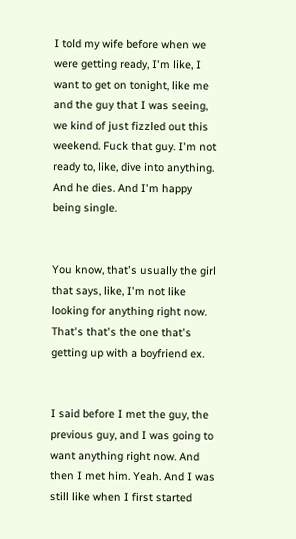I told my wife before when we were getting ready, I'm like, I want to get on tonight, like me and the guy that I was seeing, we kind of just fizzled out this weekend. Fuck that guy. I'm not ready to, like, dive into anything. And he dies. And I'm happy being single.


You know, that's usually the girl that says, like, I'm not like looking for anything right now. That's that's the one that's getting up with a boyfriend ex.


I said before I met the guy, the previous guy, and I was going to want anything right now. And then I met him. Yeah. And I was still like when I first started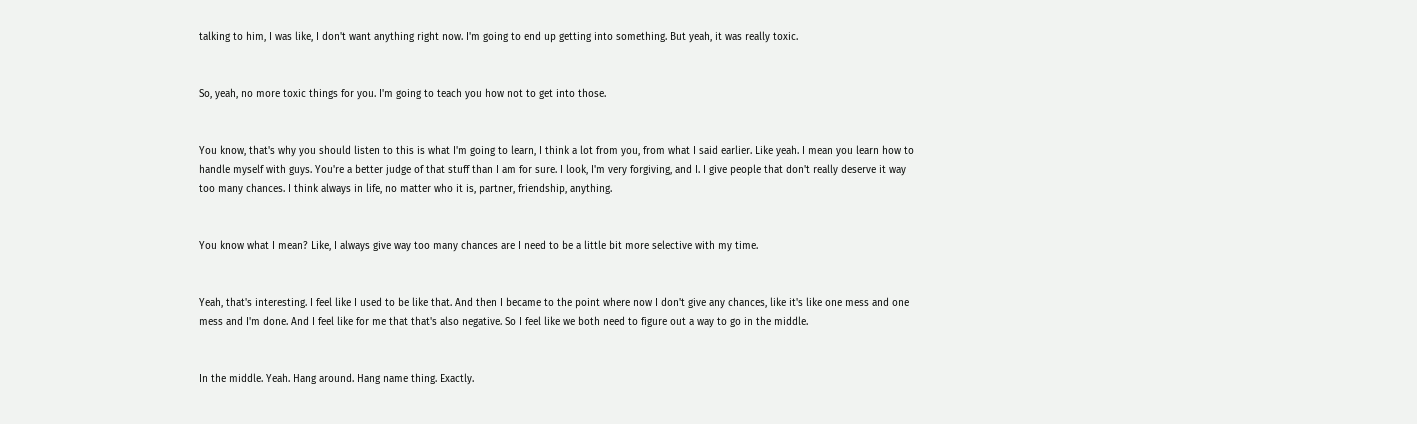talking to him, I was like, I don't want anything right now. I'm going to end up getting into something. But yeah, it was really toxic.


So, yeah, no more toxic things for you. I'm going to teach you how not to get into those.


You know, that's why you should listen to this is what I'm going to learn, I think a lot from you, from what I said earlier. Like yeah. I mean you learn how to handle myself with guys. You're a better judge of that stuff than I am for sure. I look, I'm very forgiving, and I. I give people that don't really deserve it way too many chances. I think always in life, no matter who it is, partner, friendship, anything.


You know what I mean? Like, I always give way too many chances are I need to be a little bit more selective with my time.


Yeah, that's interesting. I feel like I used to be like that. And then I became to the point where now I don't give any chances, like it's like one mess and one mess and I'm done. And I feel like for me that that's also negative. So I feel like we both need to figure out a way to go in the middle.


In the middle. Yeah. Hang around. Hang name thing. Exactly.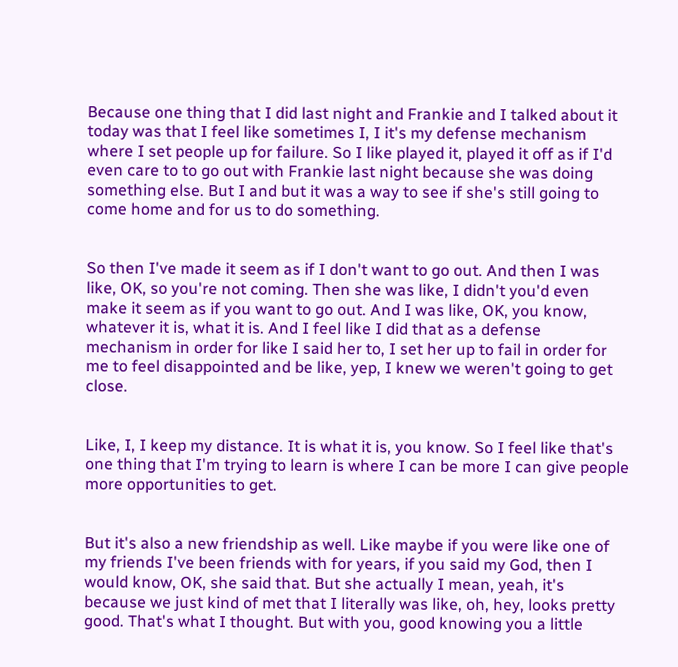Because one thing that I did last night and Frankie and I talked about it today was that I feel like sometimes I, I it's my defense mechanism where I set people up for failure. So I like played it, played it off as if I'd even care to to go out with Frankie last night because she was doing something else. But I and but it was a way to see if she's still going to come home and for us to do something.


So then I've made it seem as if I don't want to go out. And then I was like, OK, so you're not coming. Then she was like, I didn't you'd even make it seem as if you want to go out. And I was like, OK, you know, whatever it is, what it is. And I feel like I did that as a defense mechanism in order for like I said her to, I set her up to fail in order for me to feel disappointed and be like, yep, I knew we weren't going to get close.


Like, I, I keep my distance. It is what it is, you know. So I feel like that's one thing that I'm trying to learn is where I can be more I can give people more opportunities to get.


But it's also a new friendship as well. Like maybe if you were like one of my friends I've been friends with for years, if you said my God, then I would know, OK, she said that. But she actually I mean, yeah, it's because we just kind of met that I literally was like, oh, hey, looks pretty good. That's what I thought. But with you, good knowing you a little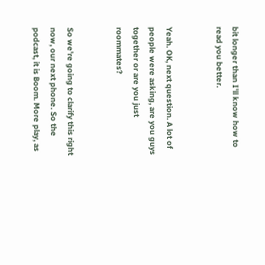bit longer than I'll know how to read you better.


Yeah. OK, next question. A lot of people were asking, are you guys together or are you just roommates?


So we're going to clarify this right now, our next phone. So the podcast, it is Boom. More play, as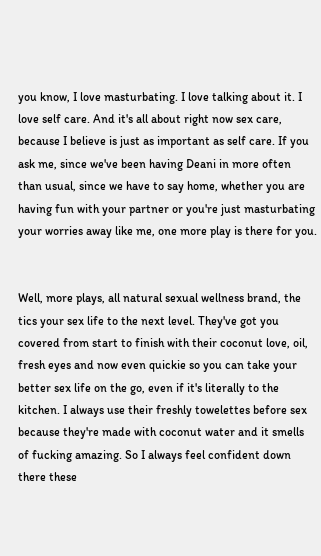you know, I love masturbating. I love talking about it. I love self care. And it's all about right now sex care, because I believe is just as important as self care. If you ask me, since we've been having Deani in more often than usual, since we have to say home, whether you are having fun with your partner or you're just masturbating your worries away like me, one more play is there for you.


Well, more plays, all natural sexual wellness brand, the tics your sex life to the next level. They've got you covered from start to finish with their coconut love, oil, fresh eyes and now even quickie so you can take your better sex life on the go, even if it's literally to the kitchen. I always use their freshly towelettes before sex because they're made with coconut water and it smells of fucking amazing. So I always feel confident down there these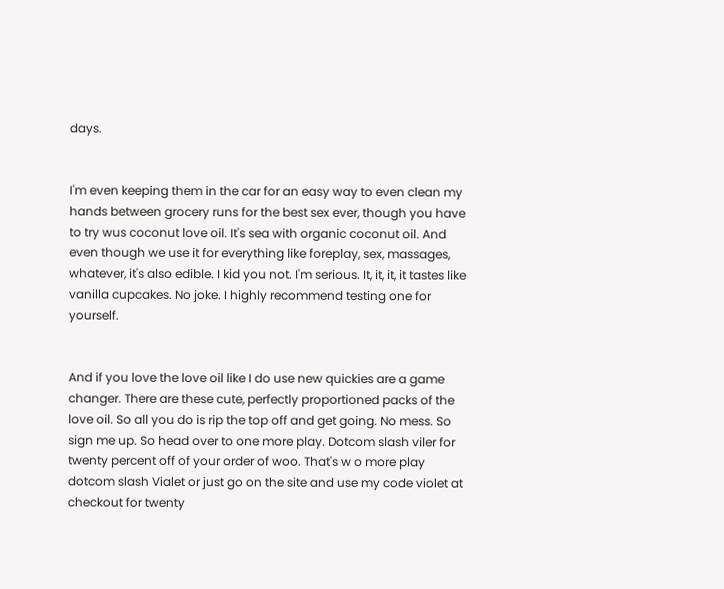days.


I'm even keeping them in the car for an easy way to even clean my hands between grocery runs for the best sex ever, though you have to try wus coconut love oil. It's sea with organic coconut oil. And even though we use it for everything like foreplay, sex, massages, whatever, it's also edible. I kid you not. I'm serious. It, it, it, it tastes like vanilla cupcakes. No joke. I highly recommend testing one for yourself.


And if you love the love oil like I do use new quickies are a game changer. There are these cute, perfectly proportioned packs of the love oil. So all you do is rip the top off and get going. No mess. So sign me up. So head over to one more play. Dotcom slash viler for twenty percent off of your order of woo. That's w o more play dotcom slash Vialet or just go on the site and use my code violet at checkout for twenty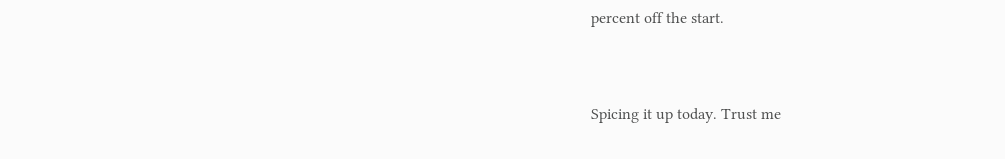percent off the start.


Spicing it up today. Trust me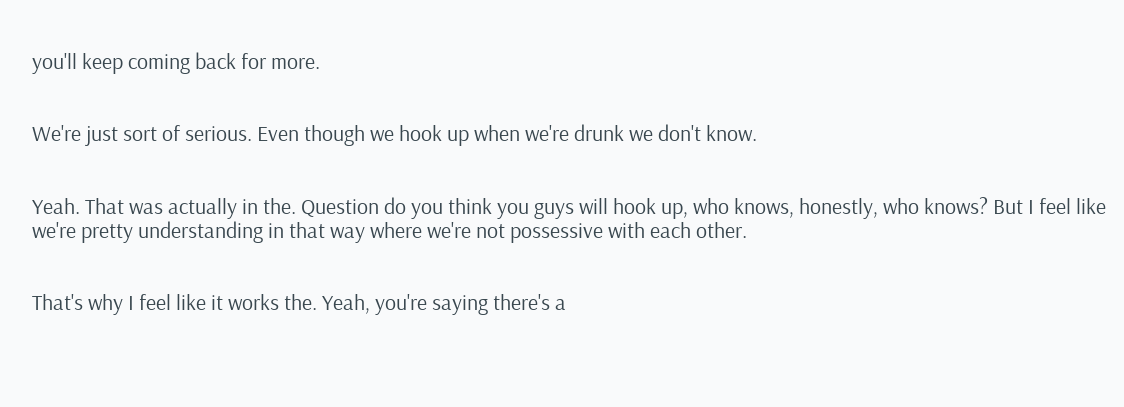you'll keep coming back for more.


We're just sort of serious. Even though we hook up when we're drunk we don't know.


Yeah. That was actually in the. Question do you think you guys will hook up, who knows, honestly, who knows? But I feel like we're pretty understanding in that way where we're not possessive with each other.


That's why I feel like it works the. Yeah, you're saying there's a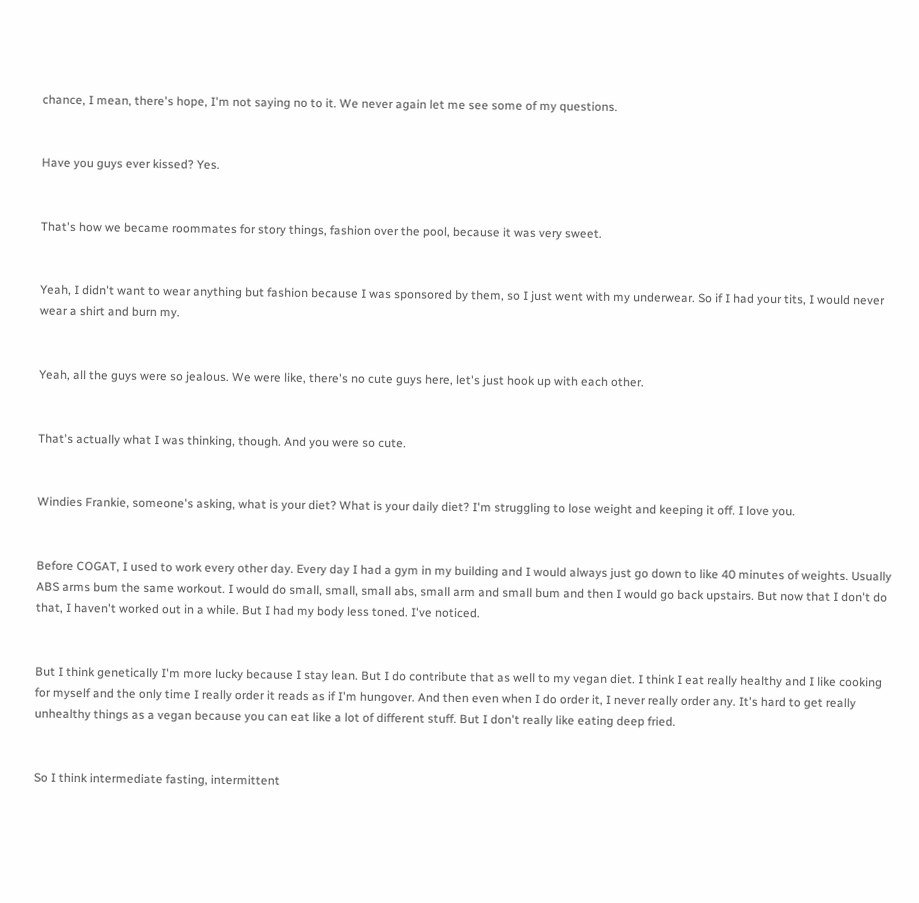chance, I mean, there's hope, I'm not saying no to it. We never again let me see some of my questions.


Have you guys ever kissed? Yes.


That's how we became roommates for story things, fashion over the pool, because it was very sweet.


Yeah, I didn't want to wear anything but fashion because I was sponsored by them, so I just went with my underwear. So if I had your tits, I would never wear a shirt and burn my.


Yeah, all the guys were so jealous. We were like, there's no cute guys here, let's just hook up with each other.


That's actually what I was thinking, though. And you were so cute.


Windies Frankie, someone's asking, what is your diet? What is your daily diet? I'm struggling to lose weight and keeping it off. I love you.


Before COGAT, I used to work every other day. Every day I had a gym in my building and I would always just go down to like 40 minutes of weights. Usually ABS arms bum the same workout. I would do small, small, small abs, small arm and small bum and then I would go back upstairs. But now that I don't do that, I haven't worked out in a while. But I had my body less toned. I've noticed.


But I think genetically I'm more lucky because I stay lean. But I do contribute that as well to my vegan diet. I think I eat really healthy and I like cooking for myself and the only time I really order it reads as if I'm hungover. And then even when I do order it, I never really order any. It's hard to get really unhealthy things as a vegan because you can eat like a lot of different stuff. But I don't really like eating deep fried.


So I think intermediate fasting, intermittent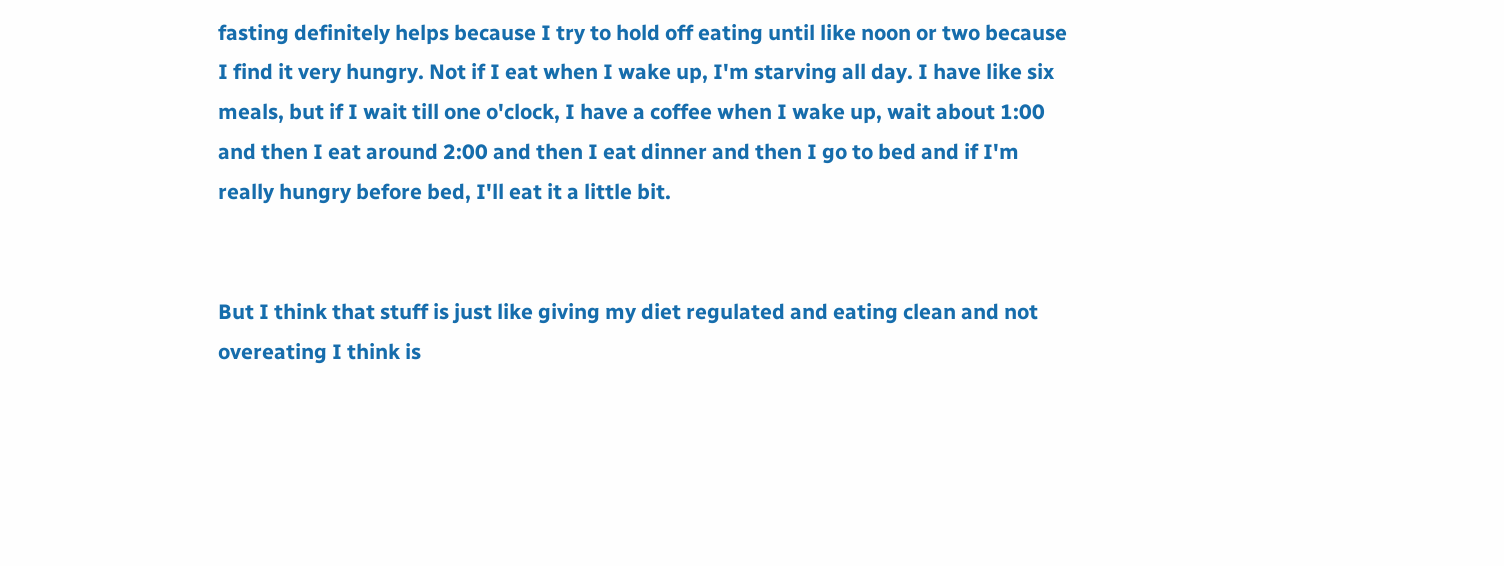fasting definitely helps because I try to hold off eating until like noon or two because I find it very hungry. Not if I eat when I wake up, I'm starving all day. I have like six meals, but if I wait till one o'clock, I have a coffee when I wake up, wait about 1:00 and then I eat around 2:00 and then I eat dinner and then I go to bed and if I'm really hungry before bed, I'll eat it a little bit.


But I think that stuff is just like giving my diet regulated and eating clean and not overeating I think is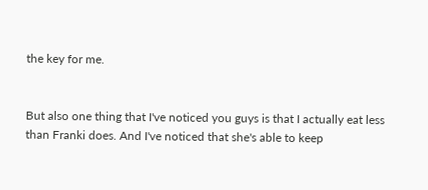the key for me.


But also one thing that I've noticed you guys is that I actually eat less than Franki does. And I've noticed that she's able to keep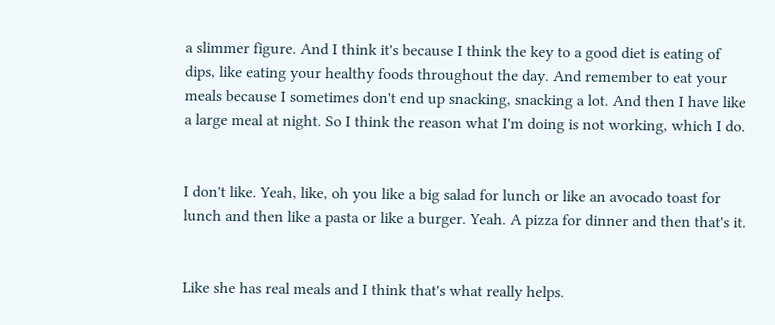a slimmer figure. And I think it's because I think the key to a good diet is eating of dips, like eating your healthy foods throughout the day. And remember to eat your meals because I sometimes don't end up snacking, snacking a lot. And then I have like a large meal at night. So I think the reason what I'm doing is not working, which I do.


I don't like. Yeah, like, oh you like a big salad for lunch or like an avocado toast for lunch and then like a pasta or like a burger. Yeah. A pizza for dinner and then that's it.


Like she has real meals and I think that's what really helps.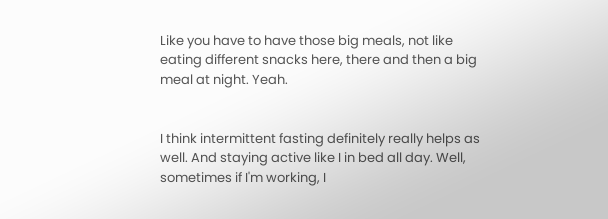Like you have to have those big meals, not like eating different snacks here, there and then a big meal at night. Yeah.


I think intermittent fasting definitely really helps as well. And staying active like I in bed all day. Well, sometimes if I'm working, I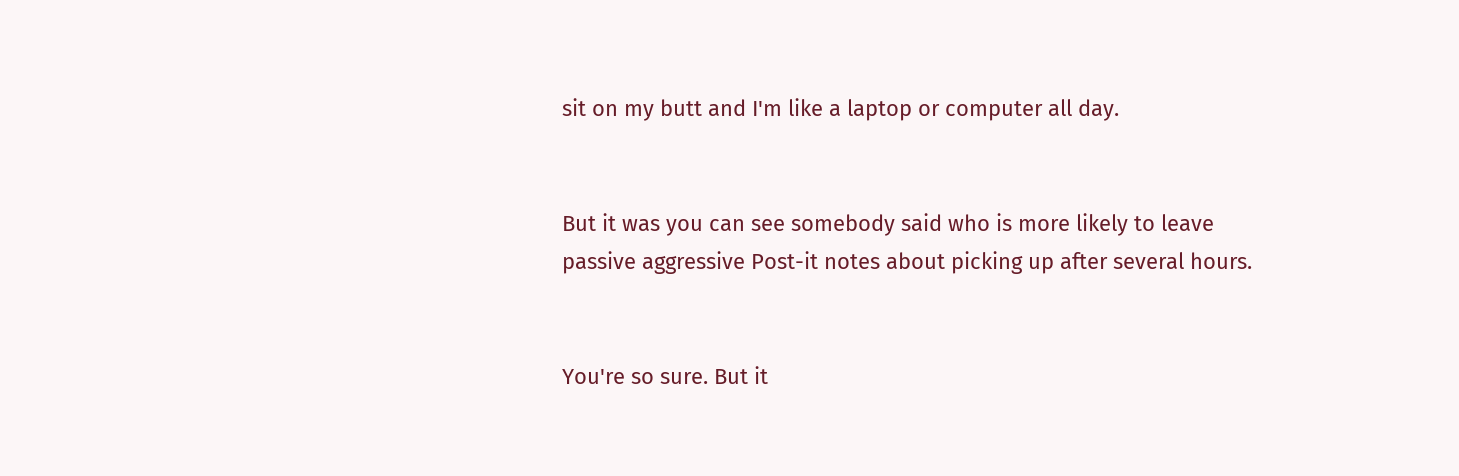sit on my butt and I'm like a laptop or computer all day.


But it was you can see somebody said who is more likely to leave passive aggressive Post-it notes about picking up after several hours.


You're so sure. But it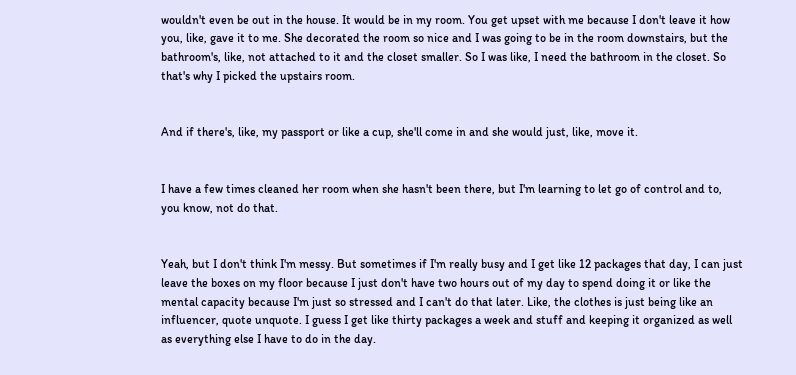wouldn't even be out in the house. It would be in my room. You get upset with me because I don't leave it how you, like, gave it to me. She decorated the room so nice and I was going to be in the room downstairs, but the bathroom's, like, not attached to it and the closet smaller. So I was like, I need the bathroom in the closet. So that's why I picked the upstairs room.


And if there's, like, my passport or like a cup, she'll come in and she would just, like, move it.


I have a few times cleaned her room when she hasn't been there, but I'm learning to let go of control and to, you know, not do that.


Yeah, but I don't think I'm messy. But sometimes if I'm really busy and I get like 12 packages that day, I can just leave the boxes on my floor because I just don't have two hours out of my day to spend doing it or like the mental capacity because I'm just so stressed and I can't do that later. Like, the clothes is just being like an influencer, quote unquote. I guess I get like thirty packages a week and stuff and keeping it organized as well as everything else I have to do in the day.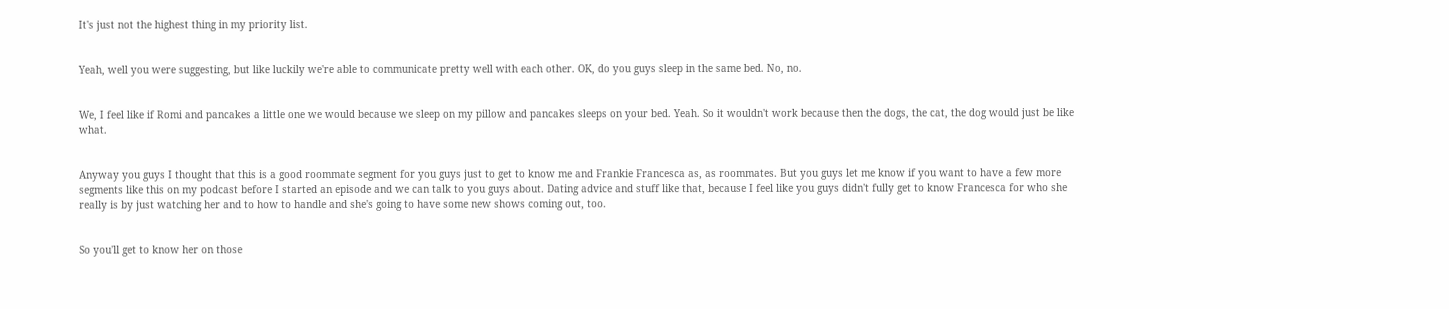It's just not the highest thing in my priority list.


Yeah, well you were suggesting, but like luckily we're able to communicate pretty well with each other. OK, do you guys sleep in the same bed. No, no.


We, I feel like if Romi and pancakes a little one we would because we sleep on my pillow and pancakes sleeps on your bed. Yeah. So it wouldn't work because then the dogs, the cat, the dog would just be like what.


Anyway you guys I thought that this is a good roommate segment for you guys just to get to know me and Frankie Francesca as, as roommates. But you guys let me know if you want to have a few more segments like this on my podcast before I started an episode and we can talk to you guys about. Dating advice and stuff like that, because I feel like you guys didn't fully get to know Francesca for who she really is by just watching her and to how to handle and she's going to have some new shows coming out, too.


So you'll get to know her on those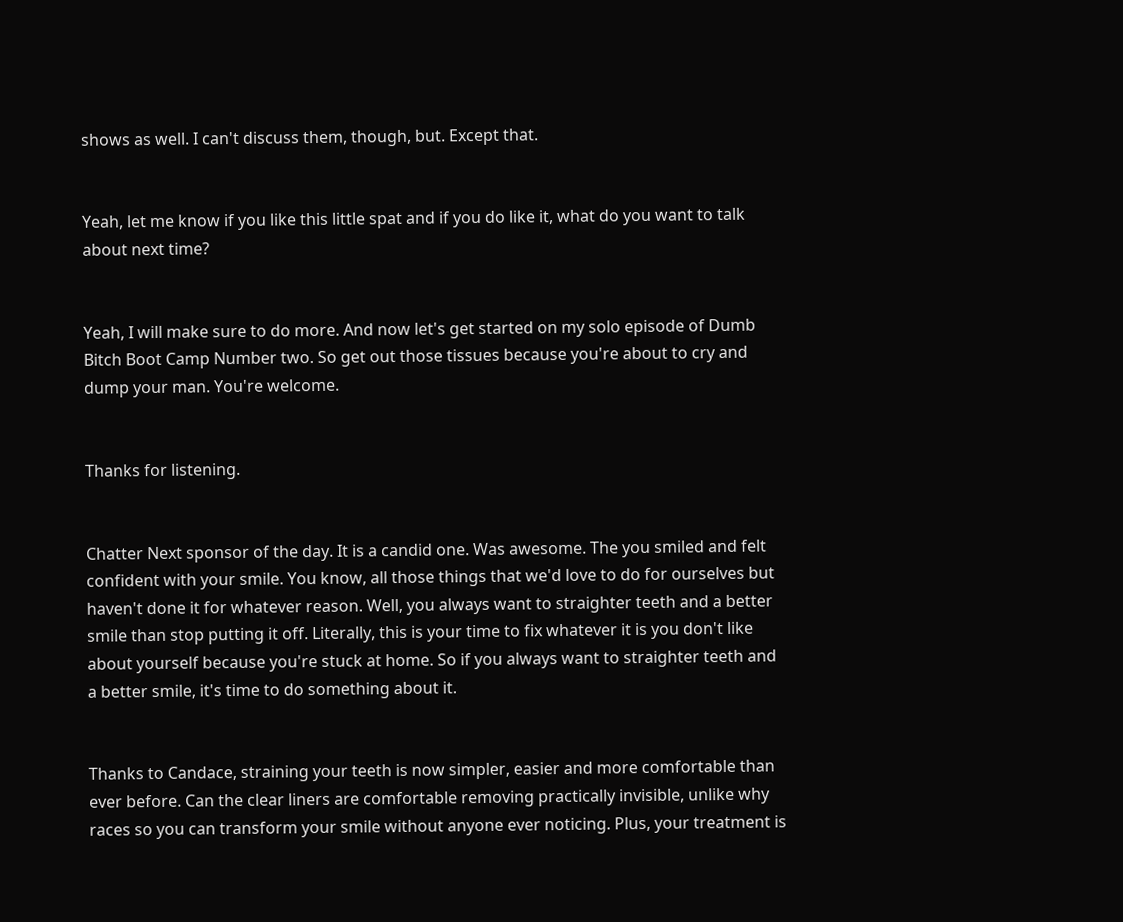shows as well. I can't discuss them, though, but. Except that.


Yeah, let me know if you like this little spat and if you do like it, what do you want to talk about next time?


Yeah, I will make sure to do more. And now let's get started on my solo episode of Dumb Bitch Boot Camp Number two. So get out those tissues because you're about to cry and dump your man. You're welcome.


Thanks for listening.


Chatter Next sponsor of the day. It is a candid one. Was awesome. The you smiled and felt confident with your smile. You know, all those things that we'd love to do for ourselves but haven't done it for whatever reason. Well, you always want to straighter teeth and a better smile than stop putting it off. Literally, this is your time to fix whatever it is you don't like about yourself because you're stuck at home. So if you always want to straighter teeth and a better smile, it's time to do something about it.


Thanks to Candace, straining your teeth is now simpler, easier and more comfortable than ever before. Can the clear liners are comfortable removing practically invisible, unlike why races so you can transform your smile without anyone ever noticing. Plus, your treatment is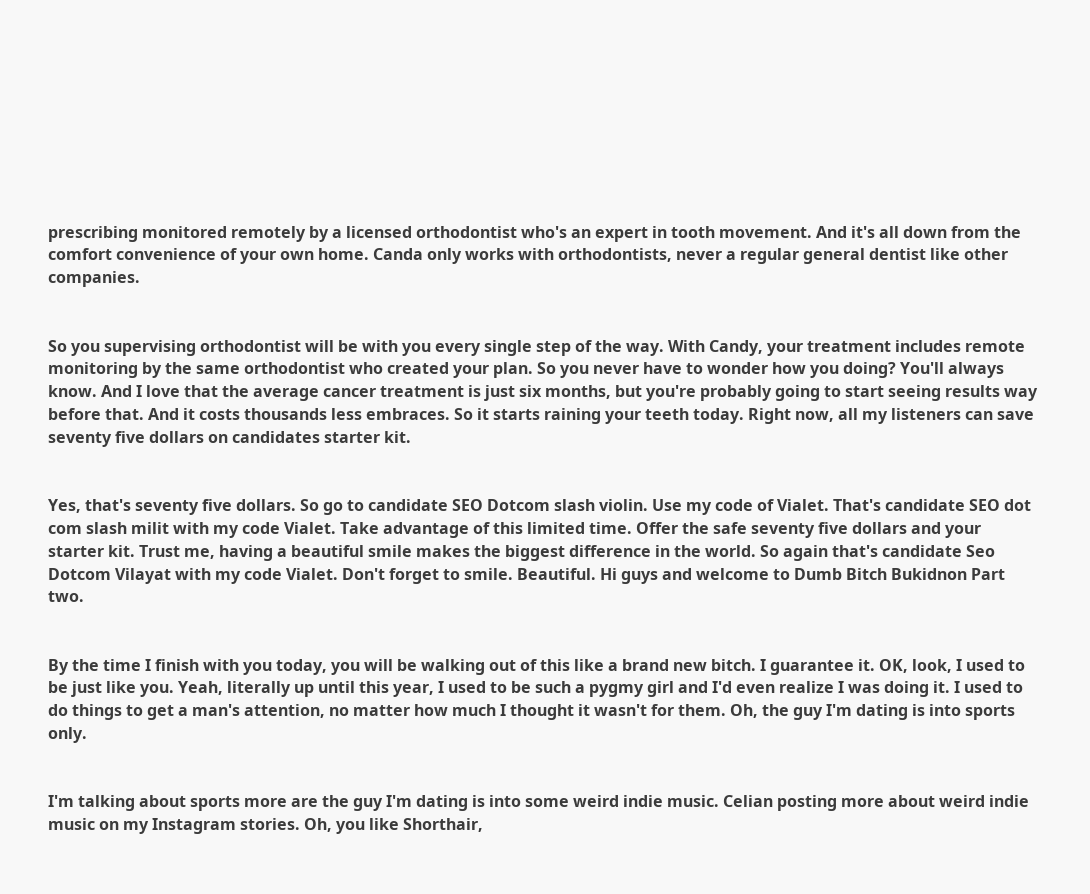prescribing monitored remotely by a licensed orthodontist who's an expert in tooth movement. And it's all down from the comfort convenience of your own home. Canda only works with orthodontists, never a regular general dentist like other companies.


So you supervising orthodontist will be with you every single step of the way. With Candy, your treatment includes remote monitoring by the same orthodontist who created your plan. So you never have to wonder how you doing? You'll always know. And I love that the average cancer treatment is just six months, but you're probably going to start seeing results way before that. And it costs thousands less embraces. So it starts raining your teeth today. Right now, all my listeners can save seventy five dollars on candidates starter kit.


Yes, that's seventy five dollars. So go to candidate SEO Dotcom slash violin. Use my code of Vialet. That's candidate SEO dot com slash milit with my code Vialet. Take advantage of this limited time. Offer the safe seventy five dollars and your starter kit. Trust me, having a beautiful smile makes the biggest difference in the world. So again that's candidate Seo Dotcom Vilayat with my code Vialet. Don't forget to smile. Beautiful. Hi guys and welcome to Dumb Bitch Bukidnon Part two.


By the time I finish with you today, you will be walking out of this like a brand new bitch. I guarantee it. OK, look, I used to be just like you. Yeah, literally up until this year, I used to be such a pygmy girl and I'd even realize I was doing it. I used to do things to get a man's attention, no matter how much I thought it wasn't for them. Oh, the guy I'm dating is into sports only.


I'm talking about sports more are the guy I'm dating is into some weird indie music. Celian posting more about weird indie music on my Instagram stories. Oh, you like Shorthair,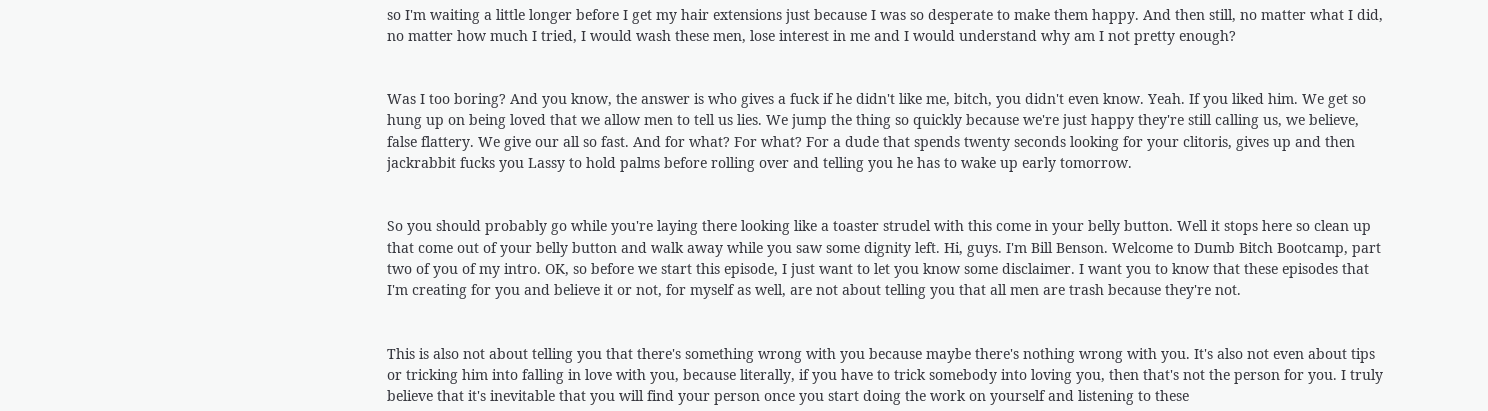so I'm waiting a little longer before I get my hair extensions just because I was so desperate to make them happy. And then still, no matter what I did, no matter how much I tried, I would wash these men, lose interest in me and I would understand why am I not pretty enough?


Was I too boring? And you know, the answer is who gives a fuck if he didn't like me, bitch, you didn't even know. Yeah. If you liked him. We get so hung up on being loved that we allow men to tell us lies. We jump the thing so quickly because we're just happy they're still calling us, we believe, false flattery. We give our all so fast. And for what? For what? For a dude that spends twenty seconds looking for your clitoris, gives up and then jackrabbit fucks you Lassy to hold palms before rolling over and telling you he has to wake up early tomorrow.


So you should probably go while you're laying there looking like a toaster strudel with this come in your belly button. Well it stops here so clean up that come out of your belly button and walk away while you saw some dignity left. Hi, guys. I'm Bill Benson. Welcome to Dumb Bitch Bootcamp, part two of you of my intro. OK, so before we start this episode, I just want to let you know some disclaimer. I want you to know that these episodes that I'm creating for you and believe it or not, for myself as well, are not about telling you that all men are trash because they're not.


This is also not about telling you that there's something wrong with you because maybe there's nothing wrong with you. It's also not even about tips or tricking him into falling in love with you, because literally, if you have to trick somebody into loving you, then that's not the person for you. I truly believe that it's inevitable that you will find your person once you start doing the work on yourself and listening to these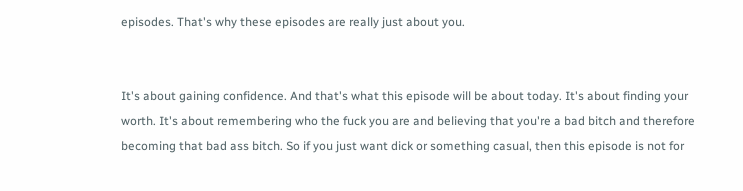episodes. That's why these episodes are really just about you.


It's about gaining confidence. And that's what this episode will be about today. It's about finding your worth. It's about remembering who the fuck you are and believing that you're a bad bitch and therefore becoming that bad ass bitch. So if you just want dick or something casual, then this episode is not for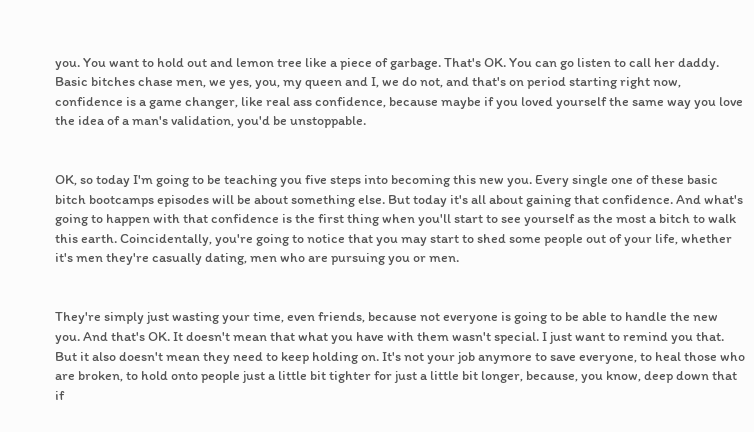you. You want to hold out and lemon tree like a piece of garbage. That's OK. You can go listen to call her daddy. Basic bitches chase men, we yes, you, my queen and I, we do not, and that's on period starting right now, confidence is a game changer, like real ass confidence, because maybe if you loved yourself the same way you love the idea of a man's validation, you'd be unstoppable.


OK, so today I'm going to be teaching you five steps into becoming this new you. Every single one of these basic bitch bootcamps episodes will be about something else. But today it's all about gaining that confidence. And what's going to happen with that confidence is the first thing when you'll start to see yourself as the most a bitch to walk this earth. Coincidentally, you're going to notice that you may start to shed some people out of your life, whether it's men they're casually dating, men who are pursuing you or men.


They're simply just wasting your time, even friends, because not everyone is going to be able to handle the new you. And that's OK. It doesn't mean that what you have with them wasn't special. I just want to remind you that. But it also doesn't mean they need to keep holding on. It's not your job anymore to save everyone, to heal those who are broken, to hold onto people just a little bit tighter for just a little bit longer, because, you know, deep down that if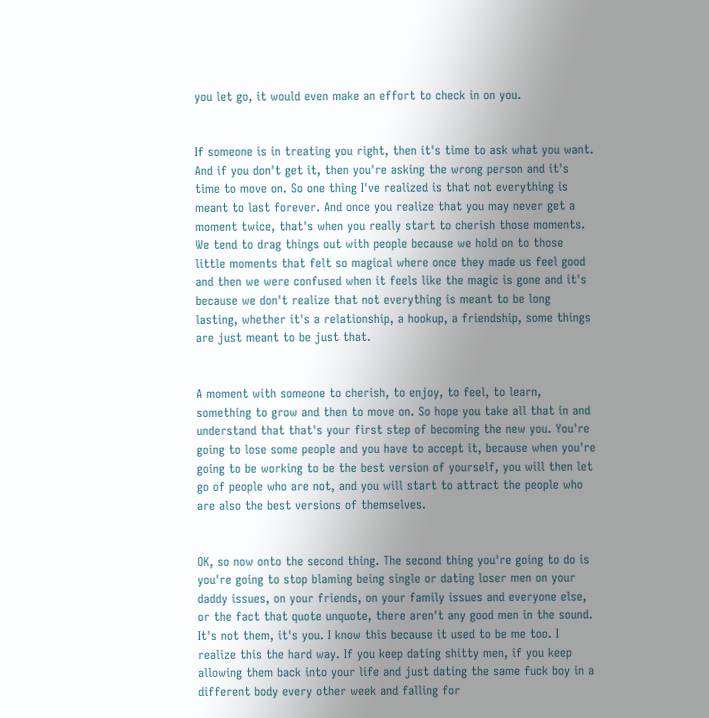you let go, it would even make an effort to check in on you.


If someone is in treating you right, then it's time to ask what you want. And if you don't get it, then you're asking the wrong person and it's time to move on. So one thing I've realized is that not everything is meant to last forever. And once you realize that you may never get a moment twice, that's when you really start to cherish those moments. We tend to drag things out with people because we hold on to those little moments that felt so magical where once they made us feel good and then we were confused when it feels like the magic is gone and it's because we don't realize that not everything is meant to be long lasting, whether it's a relationship, a hookup, a friendship, some things are just meant to be just that.


A moment with someone to cherish, to enjoy, to feel, to learn, something to grow and then to move on. So hope you take all that in and understand that that's your first step of becoming the new you. You're going to lose some people and you have to accept it, because when you're going to be working to be the best version of yourself, you will then let go of people who are not, and you will start to attract the people who are also the best versions of themselves.


OK, so now onto the second thing. The second thing you're going to do is you're going to stop blaming being single or dating loser men on your daddy issues, on your friends, on your family issues and everyone else, or the fact that quote unquote, there aren't any good men in the sound. It's not them, it's you. I know this because it used to be me too. I realize this the hard way. If you keep dating shitty men, if you keep allowing them back into your life and just dating the same fuck boy in a different body every other week and falling for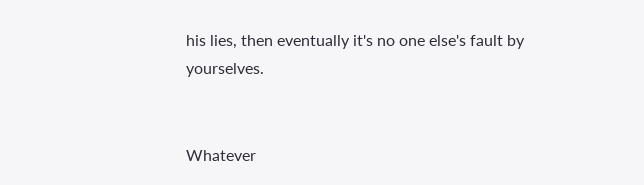his lies, then eventually it's no one else's fault by yourselves.


Whatever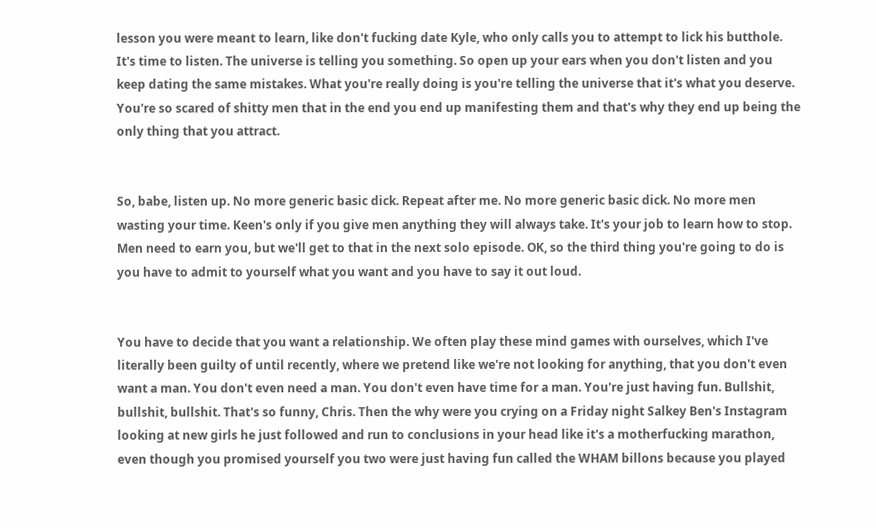lesson you were meant to learn, like don't fucking date Kyle, who only calls you to attempt to lick his butthole. It's time to listen. The universe is telling you something. So open up your ears when you don't listen and you keep dating the same mistakes. What you're really doing is you're telling the universe that it's what you deserve. You're so scared of shitty men that in the end you end up manifesting them and that's why they end up being the only thing that you attract.


So, babe, listen up. No more generic basic dick. Repeat after me. No more generic basic dick. No more men wasting your time. Keen's only if you give men anything they will always take. It's your job to learn how to stop. Men need to earn you, but we'll get to that in the next solo episode. OK, so the third thing you're going to do is you have to admit to yourself what you want and you have to say it out loud.


You have to decide that you want a relationship. We often play these mind games with ourselves, which I've literally been guilty of until recently, where we pretend like we're not looking for anything, that you don't even want a man. You don't even need a man. You don't even have time for a man. You're just having fun. Bullshit, bullshit, bullshit. That's so funny, Chris. Then the why were you crying on a Friday night Salkey Ben's Instagram looking at new girls he just followed and run to conclusions in your head like it's a motherfucking marathon, even though you promised yourself you two were just having fun called the WHAM billons because you played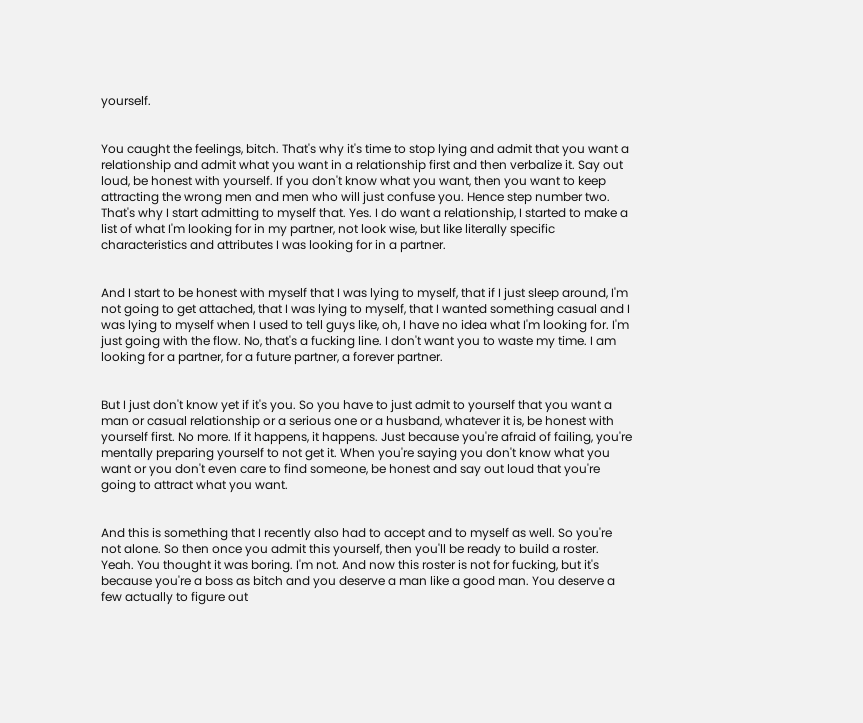yourself.


You caught the feelings, bitch. That's why it's time to stop lying and admit that you want a relationship and admit what you want in a relationship first and then verbalize it. Say out loud, be honest with yourself. If you don't know what you want, then you want to keep attracting the wrong men and men who will just confuse you. Hence step number two. That's why I start admitting to myself that. Yes. I do want a relationship, I started to make a list of what I'm looking for in my partner, not look wise, but like literally specific characteristics and attributes I was looking for in a partner.


And I start to be honest with myself that I was lying to myself, that if I just sleep around, I'm not going to get attached, that I was lying to myself, that I wanted something casual and I was lying to myself when I used to tell guys like, oh, I have no idea what I'm looking for. I'm just going with the flow. No, that's a fucking line. I don't want you to waste my time. I am looking for a partner, for a future partner, a forever partner.


But I just don't know yet if it's you. So you have to just admit to yourself that you want a man or casual relationship or a serious one or a husband, whatever it is, be honest with yourself first. No more. If it happens, it happens. Just because you're afraid of failing, you're mentally preparing yourself to not get it. When you're saying you don't know what you want or you don't even care to find someone, be honest and say out loud that you're going to attract what you want.


And this is something that I recently also had to accept and to myself as well. So you're not alone. So then once you admit this yourself, then you'll be ready to build a roster. Yeah. You thought it was boring. I'm not. And now this roster is not for fucking, but it's because you're a boss as bitch and you deserve a man like a good man. You deserve a few actually to figure out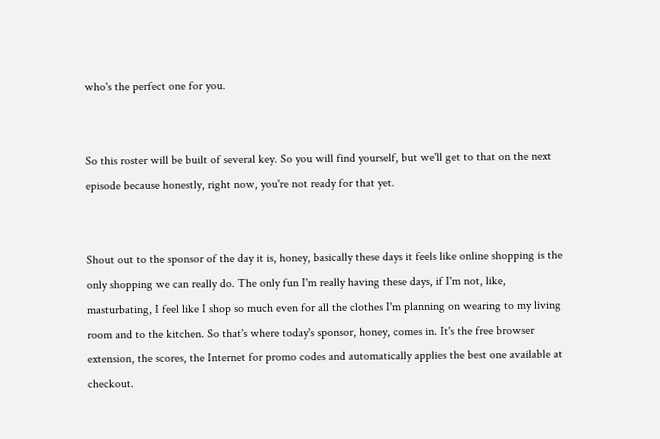who's the perfect one for you.


So this roster will be built of several key. So you will find yourself, but we'll get to that on the next episode because honestly, right now, you're not ready for that yet.


Shout out to the sponsor of the day it is, honey, basically these days it feels like online shopping is the only shopping we can really do. The only fun I'm really having these days, if I'm not, like, masturbating, I feel like I shop so much even for all the clothes I'm planning on wearing to my living room and to the kitchen. So that's where today's sponsor, honey, comes in. It's the free browser extension, the scores, the Internet for promo codes and automatically applies the best one available at checkout.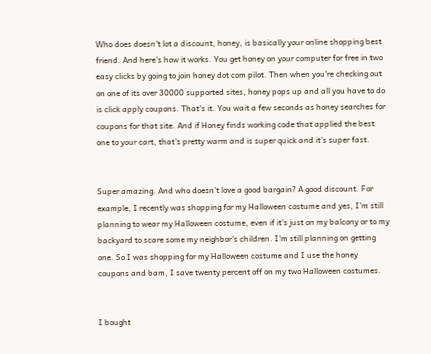Who does doesn't lot a discount, honey, is basically your online shopping best friend. And here's how it works. You get honey on your computer for free in two easy clicks by going to join honey dot com pilot. Then when you're checking out on one of its over 30000 supported sites, honey pops up and all you have to do is click apply coupons. That's it. You wait a few seconds as honey searches for coupons for that site. And if Honey finds working code that applied the best one to your cart, that's pretty warm and is super quick and it's super fast.


Super amazing. And who doesn't love a good bargain? A good discount. For example, I recently was shopping for my Halloween costume and yes, I'm still planning to wear my Halloween costume, even if it's just on my balcony or to my backyard to scare some my neighbor's children. I'm still planning on getting one. So I was shopping for my Halloween costume and I use the honey coupons and bam, I save twenty percent off on my two Halloween costumes.


I bought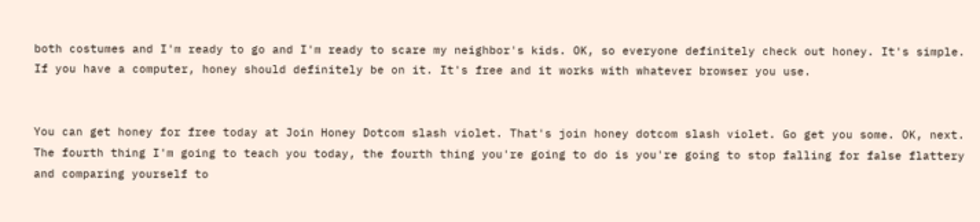both costumes and I'm ready to go and I'm ready to scare my neighbor's kids. OK, so everyone definitely check out honey. It's simple. If you have a computer, honey should definitely be on it. It's free and it works with whatever browser you use.


You can get honey for free today at Join Honey Dotcom slash violet. That's join honey dotcom slash violet. Go get you some. OK, next. The fourth thing I'm going to teach you today, the fourth thing you're going to do is you're going to stop falling for false flattery and comparing yourself to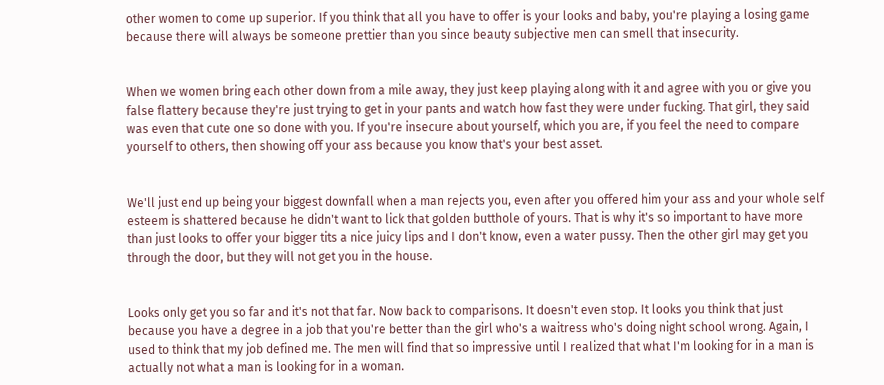other women to come up superior. If you think that all you have to offer is your looks and baby, you're playing a losing game because there will always be someone prettier than you since beauty subjective men can smell that insecurity.


When we women bring each other down from a mile away, they just keep playing along with it and agree with you or give you false flattery because they're just trying to get in your pants and watch how fast they were under fucking. That girl, they said was even that cute one so done with you. If you're insecure about yourself, which you are, if you feel the need to compare yourself to others, then showing off your ass because you know that's your best asset.


We'll just end up being your biggest downfall when a man rejects you, even after you offered him your ass and your whole self esteem is shattered because he didn't want to lick that golden butthole of yours. That is why it's so important to have more than just looks to offer your bigger tits a nice juicy lips and I don't know, even a water pussy. Then the other girl may get you through the door, but they will not get you in the house.


Looks only get you so far and it's not that far. Now back to comparisons. It doesn't even stop. It looks you think that just because you have a degree in a job that you're better than the girl who's a waitress who's doing night school wrong. Again, I used to think that my job defined me. The men will find that so impressive until I realized that what I'm looking for in a man is actually not what a man is looking for in a woman.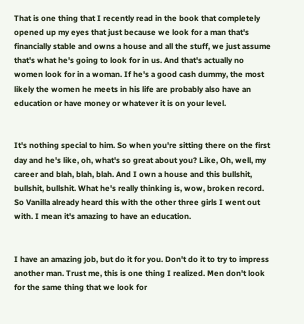That is one thing that I recently read in the book that completely opened up my eyes that just because we look for a man that's financially stable and owns a house and all the stuff, we just assume that's what he's going to look for in us. And that's actually no women look for in a woman. If he's a good cash dummy, the most likely the women he meets in his life are probably also have an education or have money or whatever it is on your level.


It's nothing special to him. So when you're sitting there on the first day and he's like, oh, what's so great about you? Like, Oh, well, my career and blah, blah, blah. And I own a house and this bullshit, bullshit, bullshit. What he's really thinking is, wow, broken record. So Vanilla already heard this with the other three girls I went out with. I mean it's amazing to have an education.


I have an amazing job, but do it for you. Don't do it to try to impress another man. Trust me, this is one thing I realized. Men don't look for the same thing that we look for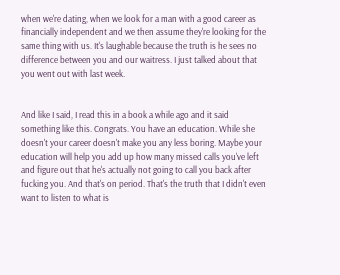when we're dating, when we look for a man with a good career as financially independent and we then assume they're looking for the same thing with us. It's laughable because the truth is he sees no difference between you and our waitress. I just talked about that you went out with last week.


And like I said, I read this in a book a while ago and it said something like this. Congrats. You have an education. While she doesn't your career doesn't make you any less boring. Maybe your education will help you add up how many missed calls you've left and figure out that he's actually not going to call you back after fucking you. And that's on period. That's the truth that I didn't even want to listen to what is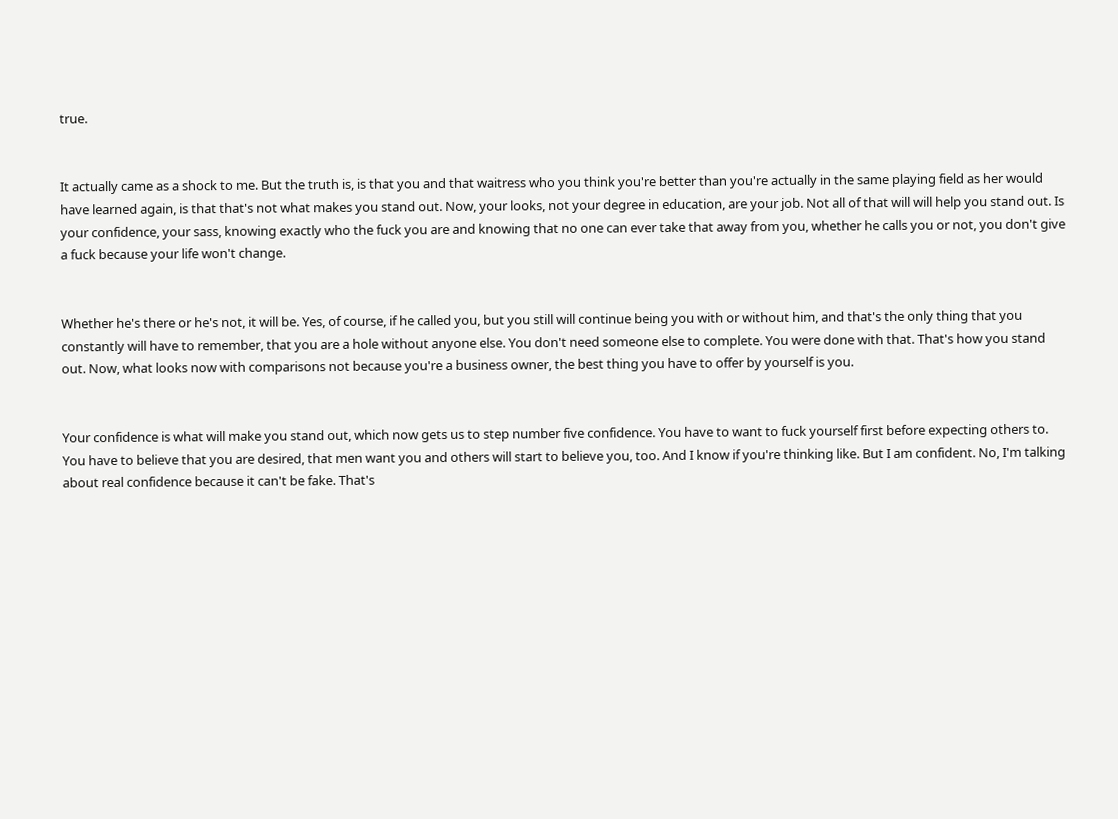true.


It actually came as a shock to me. But the truth is, is that you and that waitress who you think you're better than you're actually in the same playing field as her would have learned again, is that that's not what makes you stand out. Now, your looks, not your degree in education, are your job. Not all of that will will help you stand out. Is your confidence, your sass, knowing exactly who the fuck you are and knowing that no one can ever take that away from you, whether he calls you or not, you don't give a fuck because your life won't change.


Whether he's there or he's not, it will be. Yes, of course, if he called you, but you still will continue being you with or without him, and that's the only thing that you constantly will have to remember, that you are a hole without anyone else. You don't need someone else to complete. You were done with that. That's how you stand out. Now, what looks now with comparisons not because you're a business owner, the best thing you have to offer by yourself is you.


Your confidence is what will make you stand out, which now gets us to step number five confidence. You have to want to fuck yourself first before expecting others to. You have to believe that you are desired, that men want you and others will start to believe you, too. And I know if you're thinking like. But I am confident. No, I'm talking about real confidence because it can't be fake. That's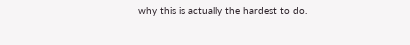why this is actually the hardest to do.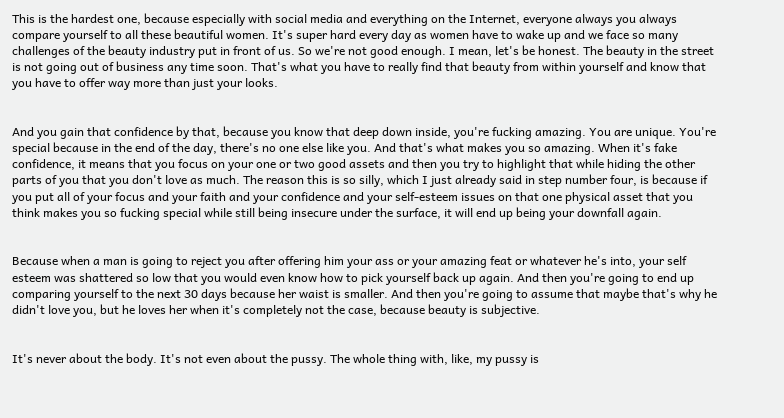This is the hardest one, because especially with social media and everything on the Internet, everyone always you always compare yourself to all these beautiful women. It's super hard every day as women have to wake up and we face so many challenges of the beauty industry put in front of us. So we're not good enough. I mean, let's be honest. The beauty in the street is not going out of business any time soon. That's what you have to really find that beauty from within yourself and know that you have to offer way more than just your looks.


And you gain that confidence by that, because you know that deep down inside, you're fucking amazing. You are unique. You're special because in the end of the day, there's no one else like you. And that's what makes you so amazing. When it's fake confidence, it means that you focus on your one or two good assets and then you try to highlight that while hiding the other parts of you that you don't love as much. The reason this is so silly, which I just already said in step number four, is because if you put all of your focus and your faith and your confidence and your self-esteem issues on that one physical asset that you think makes you so fucking special while still being insecure under the surface, it will end up being your downfall again.


Because when a man is going to reject you after offering him your ass or your amazing feat or whatever he's into, your self esteem was shattered so low that you would even know how to pick yourself back up again. And then you're going to end up comparing yourself to the next 30 days because her waist is smaller. And then you're going to assume that maybe that's why he didn't love you, but he loves her when it's completely not the case, because beauty is subjective.


It's never about the body. It's not even about the pussy. The whole thing with, like, my pussy is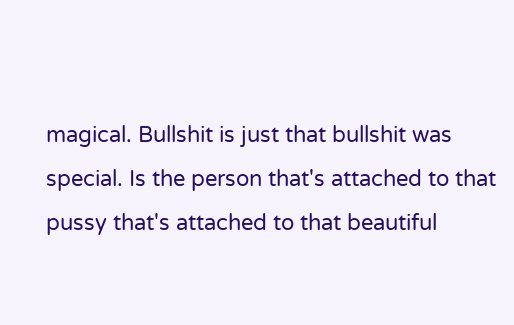magical. Bullshit is just that bullshit was special. Is the person that's attached to that pussy that's attached to that beautiful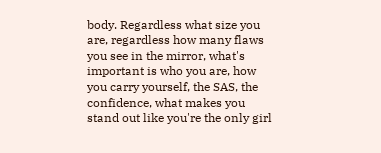body. Regardless what size you are, regardless how many flaws you see in the mirror, what's important is who you are, how you carry yourself, the SAS, the confidence, what makes you stand out like you're the only girl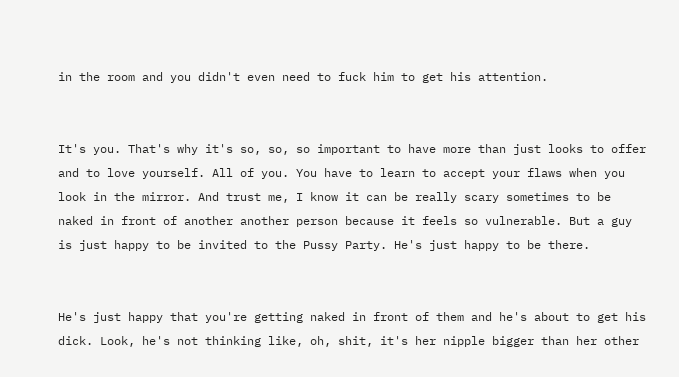in the room and you didn't even need to fuck him to get his attention.


It's you. That's why it's so, so, so important to have more than just looks to offer and to love yourself. All of you. You have to learn to accept your flaws when you look in the mirror. And trust me, I know it can be really scary sometimes to be naked in front of another another person because it feels so vulnerable. But a guy is just happy to be invited to the Pussy Party. He's just happy to be there.


He's just happy that you're getting naked in front of them and he's about to get his dick. Look, he's not thinking like, oh, shit, it's her nipple bigger than her other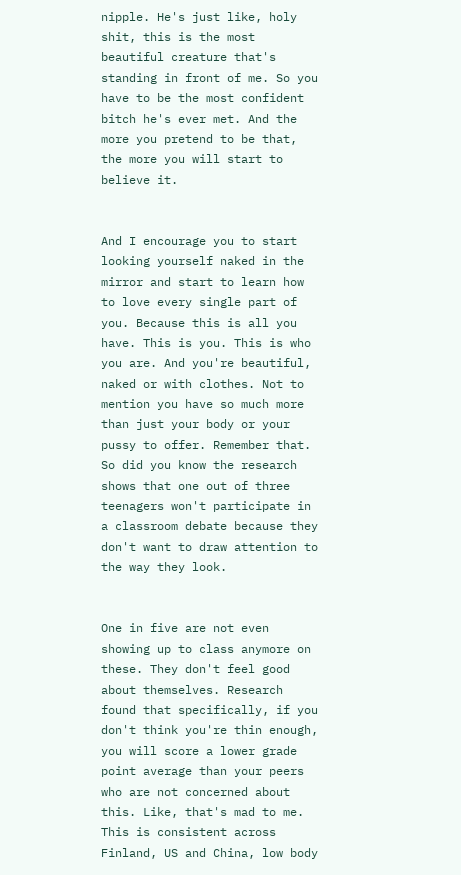nipple. He's just like, holy shit, this is the most beautiful creature that's standing in front of me. So you have to be the most confident bitch he's ever met. And the more you pretend to be that, the more you will start to believe it.


And I encourage you to start looking yourself naked in the mirror and start to learn how to love every single part of you. Because this is all you have. This is you. This is who you are. And you're beautiful, naked or with clothes. Not to mention you have so much more than just your body or your pussy to offer. Remember that. So did you know the research shows that one out of three teenagers won't participate in a classroom debate because they don't want to draw attention to the way they look.


One in five are not even showing up to class anymore on these. They don't feel good about themselves. Research found that specifically, if you don't think you're thin enough, you will score a lower grade point average than your peers who are not concerned about this. Like, that's mad to me. This is consistent across Finland, US and China, low body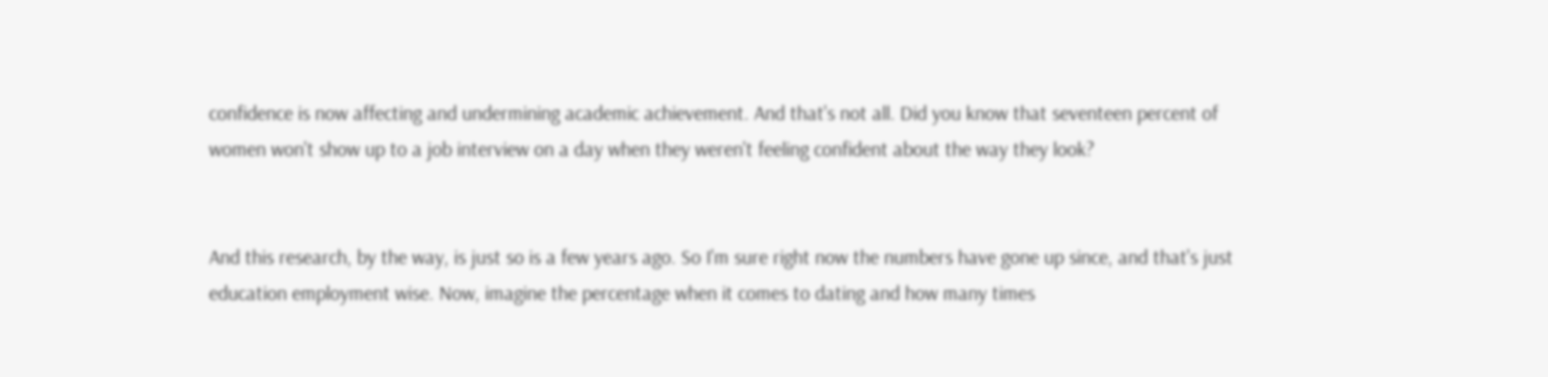confidence is now affecting and undermining academic achievement. And that's not all. Did you know that seventeen percent of women won't show up to a job interview on a day when they weren't feeling confident about the way they look?


And this research, by the way, is just so is a few years ago. So I'm sure right now the numbers have gone up since, and that's just education employment wise. Now, imagine the percentage when it comes to dating and how many times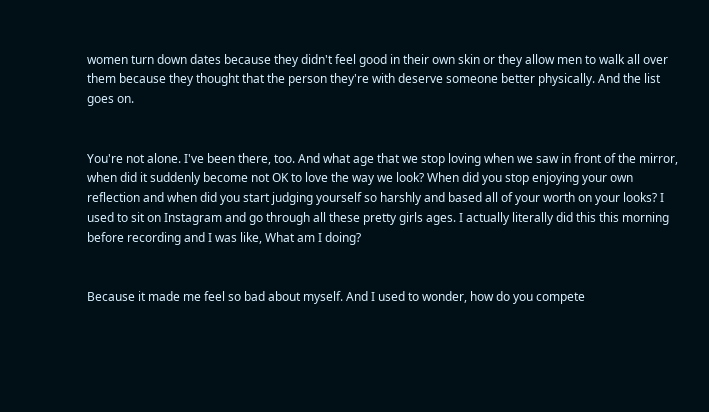women turn down dates because they didn't feel good in their own skin or they allow men to walk all over them because they thought that the person they're with deserve someone better physically. And the list goes on.


You're not alone. I've been there, too. And what age that we stop loving when we saw in front of the mirror, when did it suddenly become not OK to love the way we look? When did you stop enjoying your own reflection and when did you start judging yourself so harshly and based all of your worth on your looks? I used to sit on Instagram and go through all these pretty girls ages. I actually literally did this this morning before recording and I was like, What am I doing?


Because it made me feel so bad about myself. And I used to wonder, how do you compete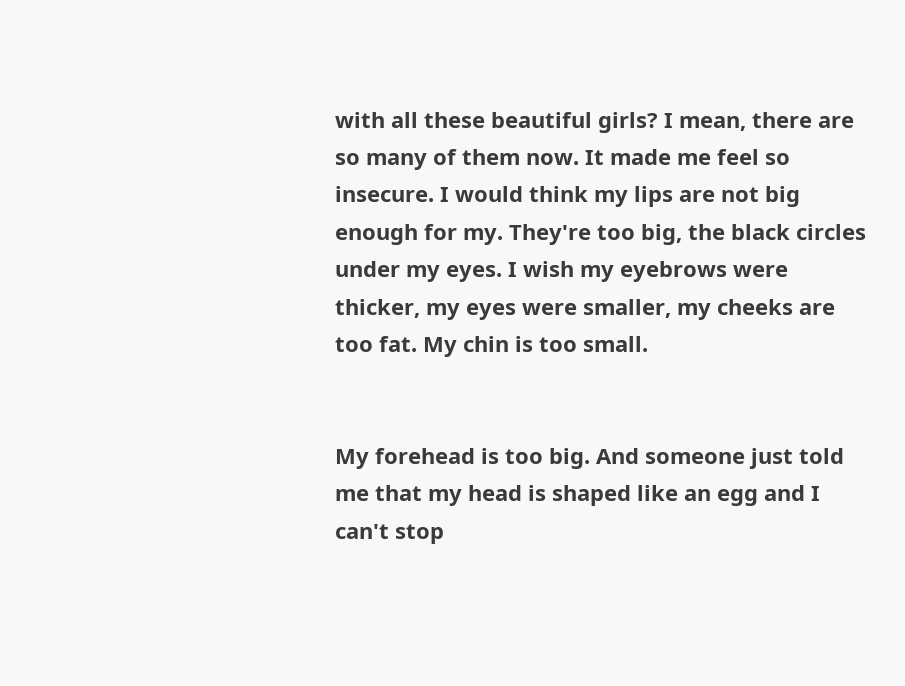with all these beautiful girls? I mean, there are so many of them now. It made me feel so insecure. I would think my lips are not big enough for my. They're too big, the black circles under my eyes. I wish my eyebrows were thicker, my eyes were smaller, my cheeks are too fat. My chin is too small.


My forehead is too big. And someone just told me that my head is shaped like an egg and I can't stop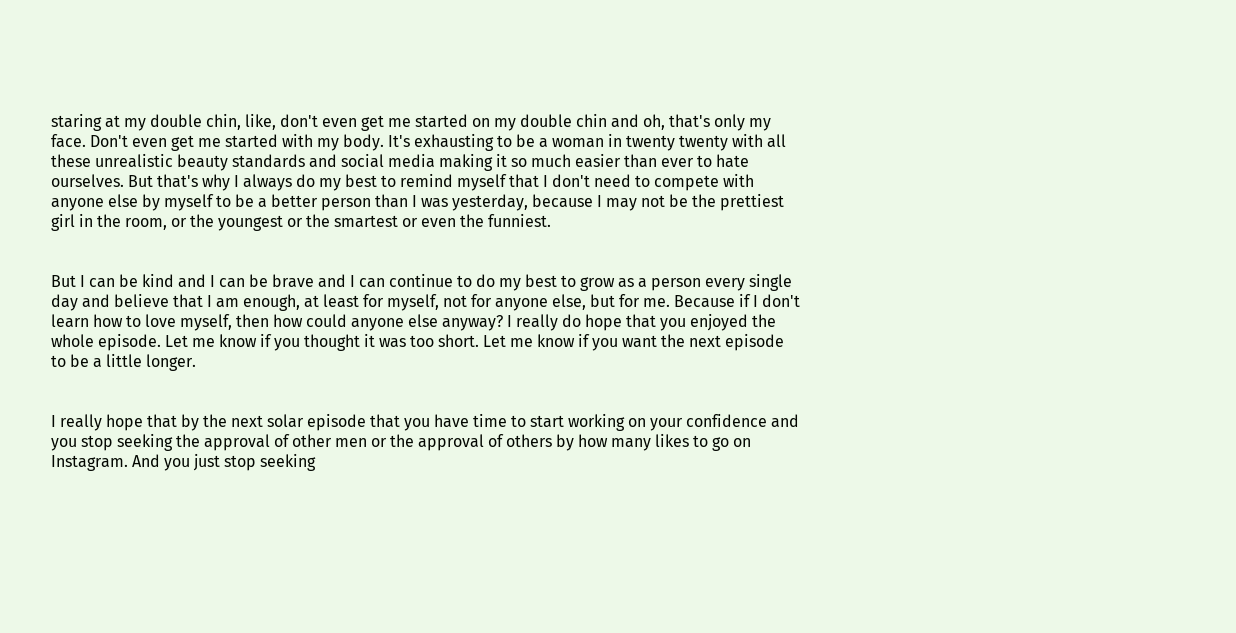staring at my double chin, like, don't even get me started on my double chin and oh, that's only my face. Don't even get me started with my body. It's exhausting to be a woman in twenty twenty with all these unrealistic beauty standards and social media making it so much easier than ever to hate ourselves. But that's why I always do my best to remind myself that I don't need to compete with anyone else by myself to be a better person than I was yesterday, because I may not be the prettiest girl in the room, or the youngest or the smartest or even the funniest.


But I can be kind and I can be brave and I can continue to do my best to grow as a person every single day and believe that I am enough, at least for myself, not for anyone else, but for me. Because if I don't learn how to love myself, then how could anyone else anyway? I really do hope that you enjoyed the whole episode. Let me know if you thought it was too short. Let me know if you want the next episode to be a little longer.


I really hope that by the next solar episode that you have time to start working on your confidence and you stop seeking the approval of other men or the approval of others by how many likes to go on Instagram. And you just stop seeking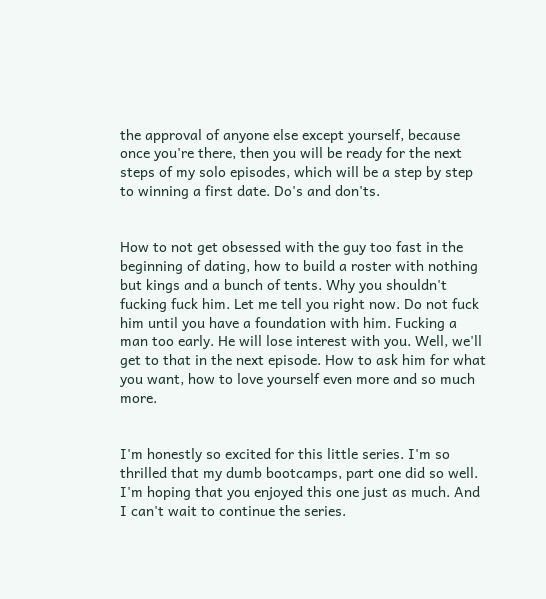the approval of anyone else except yourself, because once you're there, then you will be ready for the next steps of my solo episodes, which will be a step by step to winning a first date. Do's and don'ts.


How to not get obsessed with the guy too fast in the beginning of dating, how to build a roster with nothing but kings and a bunch of tents. Why you shouldn't fucking fuck him. Let me tell you right now. Do not fuck him until you have a foundation with him. Fucking a man too early. He will lose interest with you. Well, we'll get to that in the next episode. How to ask him for what you want, how to love yourself even more and so much more.


I'm honestly so excited for this little series. I'm so thrilled that my dumb bootcamps, part one did so well. I'm hoping that you enjoyed this one just as much. And I can't wait to continue the series.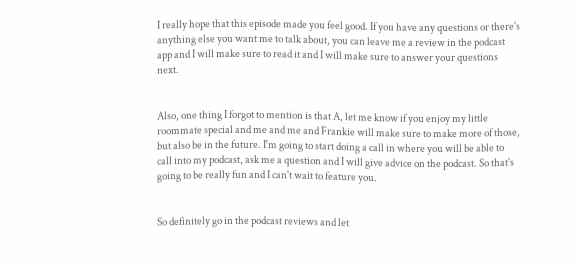I really hope that this episode made you feel good. If you have any questions or there's anything else you want me to talk about, you can leave me a review in the podcast app and I will make sure to read it and I will make sure to answer your questions next.


Also, one thing I forgot to mention is that A, let me know if you enjoy my little roommate special and me and me and Frankie will make sure to make more of those, but also be in the future. I'm going to start doing a call in where you will be able to call into my podcast, ask me a question and I will give advice on the podcast. So that's going to be really fun and I can't wait to feature you.


So definitely go in the podcast reviews and let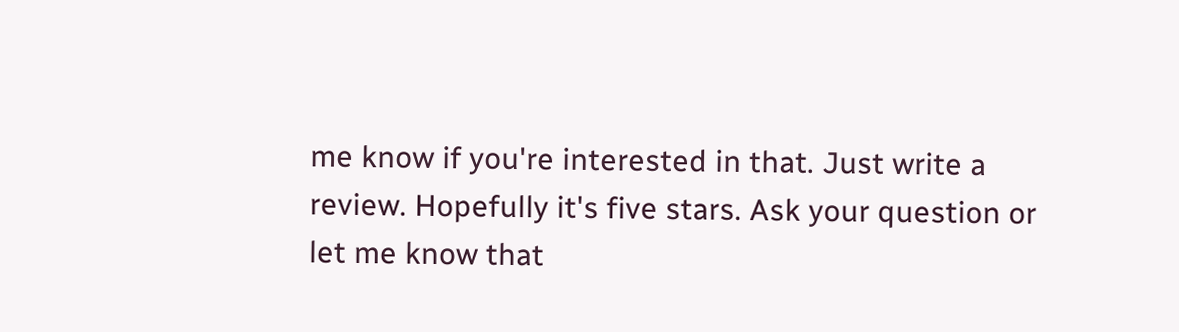me know if you're interested in that. Just write a review. Hopefully it's five stars. Ask your question or let me know that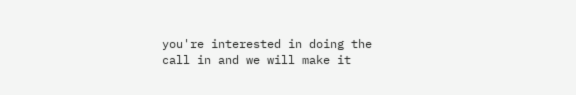you're interested in doing the call in and we will make it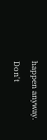happen anyway. Don't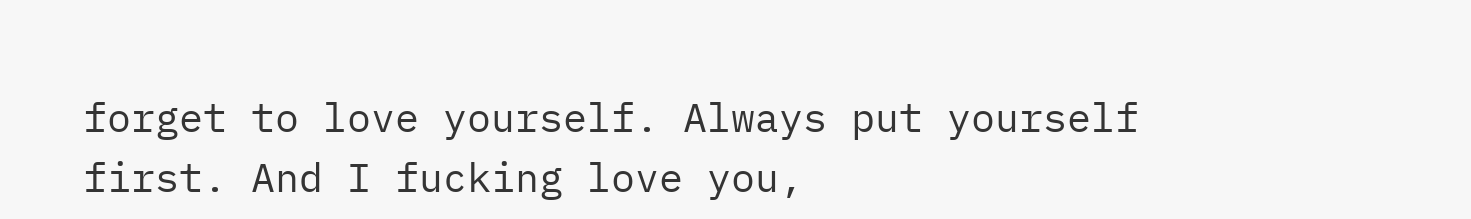forget to love yourself. Always put yourself first. And I fucking love you,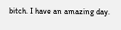bitch. I have an amazing day.